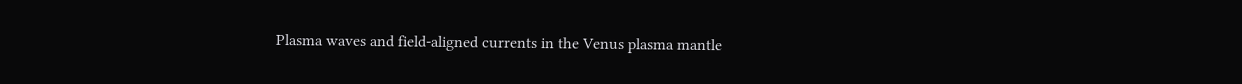Plasma waves and field-aligned currents in the Venus plasma mantle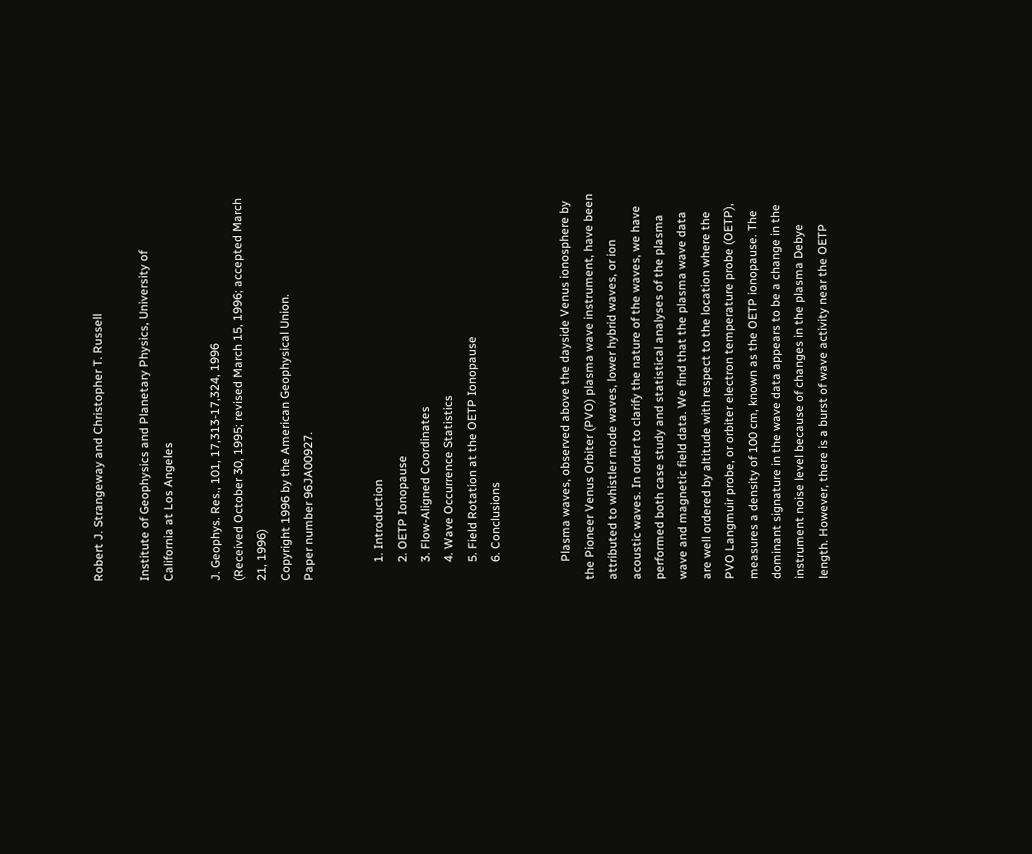Robert J. Strangeway and Christopher T. Russell

Institute of Geophysics and Planetary Physics, University of California at Los Angeles

J. Geophys. Res., 101, 17,313-17,324, 1996
(Received October 30, 1995; revised March 15, 1996; accepted March 21, 1996)
Copyright 1996 by the American Geophysical Union.
Paper number 96JA00927.


      1. Introduction
      2. OETP Ionopause
      3. Flow-Aligned Coordinates
      4. Wave Occurrence Statistics
      5. Field Rotation at the OETP Ionopause
      6. Conclusions


      Plasma waves, observed above the dayside Venus ionosphere by the Pioneer Venus Orbiter (PVO) plasma wave instrument, have been attributed to whistler mode waves, lower hybrid waves, or ion acoustic waves. In order to clarify the nature of the waves, we have performed both case study and statistical analyses of the plasma wave and magnetic field data. We find that the plasma wave data are well ordered by altitude with respect to the location where the PVO Langmuir probe, or orbiter electron temperature probe (OETP), measures a density of 100 cm, known as the OETP ionopause. The dominant signature in the wave data appears to be a change in the instrument noise level because of changes in the plasma Debye length. However, there is a burst of wave activity near the OETP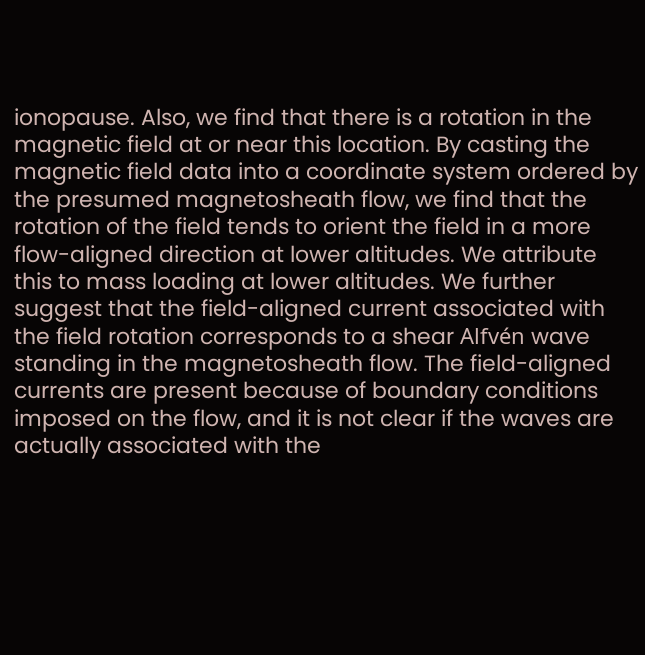ionopause. Also, we find that there is a rotation in the magnetic field at or near this location. By casting the magnetic field data into a coordinate system ordered by the presumed magnetosheath flow, we find that the rotation of the field tends to orient the field in a more flow-aligned direction at lower altitudes. We attribute this to mass loading at lower altitudes. We further suggest that the field-aligned current associated with the field rotation corresponds to a shear Alfvén wave standing in the magnetosheath flow. The field-aligned currents are present because of boundary conditions imposed on the flow, and it is not clear if the waves are actually associated with the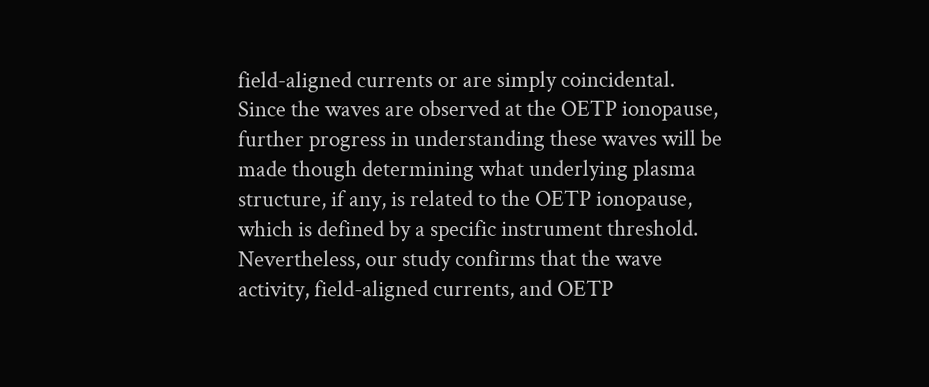field-aligned currents or are simply coincidental. Since the waves are observed at the OETP ionopause, further progress in understanding these waves will be made though determining what underlying plasma structure, if any, is related to the OETP ionopause, which is defined by a specific instrument threshold. Nevertheless, our study confirms that the wave activity, field-aligned currents, and OETP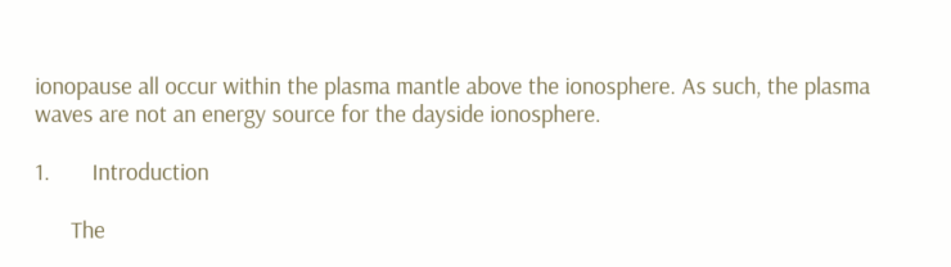ionopause all occur within the plasma mantle above the ionosphere. As such, the plasma waves are not an energy source for the dayside ionosphere.

1.       Introduction

      The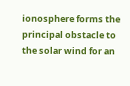ionosphere forms the principal obstacle to the solar wind for an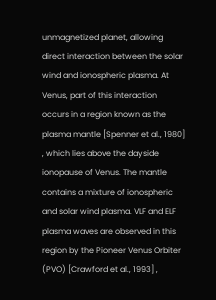unmagnetized planet, allowing direct interaction between the solar wind and ionospheric plasma. At Venus, part of this interaction occurs in a region known as the plasma mantle [Spenner et al., 1980] , which lies above the dayside ionopause of Venus. The mantle contains a mixture of ionospheric and solar wind plasma. VLF and ELF plasma waves are observed in this region by the Pioneer Venus Orbiter (PVO) [Crawford et al., 1993] ,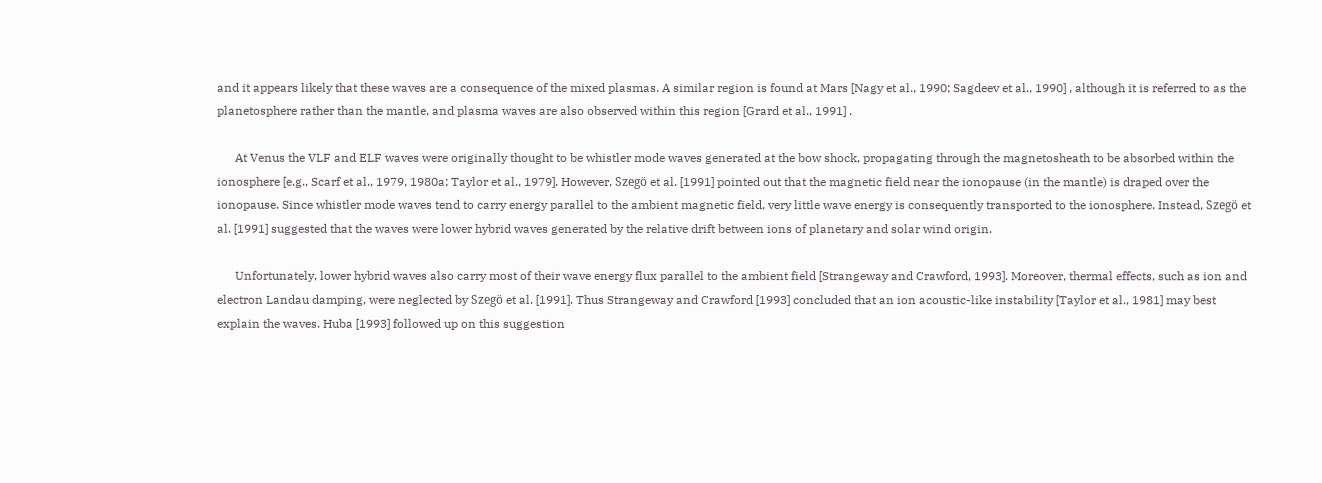and it appears likely that these waves are a consequence of the mixed plasmas. A similar region is found at Mars [Nagy et al., 1990; Sagdeev et al., 1990] , although it is referred to as the planetosphere rather than the mantle, and plasma waves are also observed within this region [Grard et al., 1991] .

      At Venus the VLF and ELF waves were originally thought to be whistler mode waves generated at the bow shock, propagating through the magnetosheath to be absorbed within the ionosphere [e.g., Scarf et al., 1979, 1980a; Taylor et al., 1979]. However, Szegö et al. [1991] pointed out that the magnetic field near the ionopause (in the mantle) is draped over the ionopause. Since whistler mode waves tend to carry energy parallel to the ambient magnetic field, very little wave energy is consequently transported to the ionosphere. Instead, Szegö et al. [1991] suggested that the waves were lower hybrid waves generated by the relative drift between ions of planetary and solar wind origin.

      Unfortunately, lower hybrid waves also carry most of their wave energy flux parallel to the ambient field [Strangeway and Crawford, 1993]. Moreover, thermal effects, such as ion and electron Landau damping, were neglected by Szegö et al. [1991]. Thus Strangeway and Crawford [1993] concluded that an ion acoustic-like instability [Taylor et al., 1981] may best explain the waves. Huba [1993] followed up on this suggestion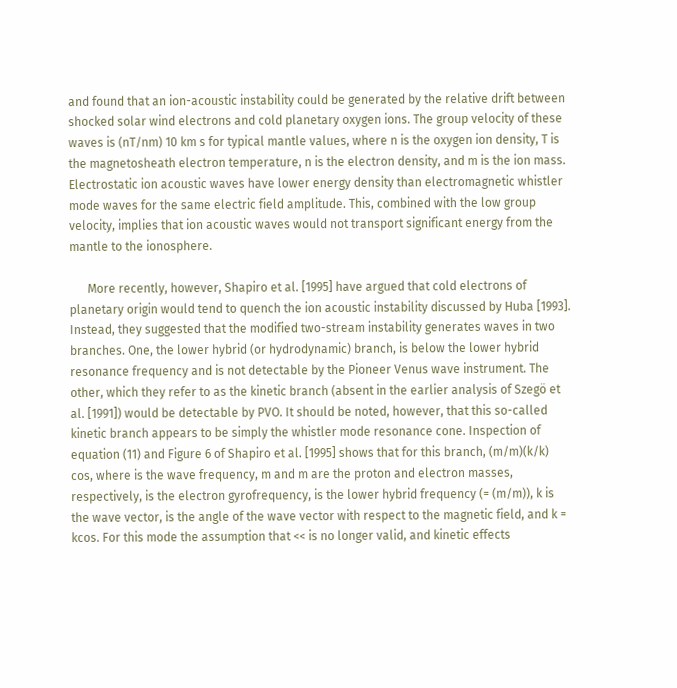and found that an ion-acoustic instability could be generated by the relative drift between shocked solar wind electrons and cold planetary oxygen ions. The group velocity of these waves is (nT/nm) 10 km s for typical mantle values, where n is the oxygen ion density, T is the magnetosheath electron temperature, n is the electron density, and m is the ion mass. Electrostatic ion acoustic waves have lower energy density than electromagnetic whistler mode waves for the same electric field amplitude. This, combined with the low group velocity, implies that ion acoustic waves would not transport significant energy from the mantle to the ionosphere.

      More recently, however, Shapiro et al. [1995] have argued that cold electrons of planetary origin would tend to quench the ion acoustic instability discussed by Huba [1993]. Instead, they suggested that the modified two-stream instability generates waves in two branches. One, the lower hybrid (or hydrodynamic) branch, is below the lower hybrid resonance frequency and is not detectable by the Pioneer Venus wave instrument. The other, which they refer to as the kinetic branch (absent in the earlier analysis of Szegö et al. [1991]) would be detectable by PVO. It should be noted, however, that this so-called kinetic branch appears to be simply the whistler mode resonance cone. Inspection of equation (11) and Figure 6 of Shapiro et al. [1995] shows that for this branch, (m/m)(k/k) cos, where is the wave frequency, m and m are the proton and electron masses, respectively, is the electron gyrofrequency, is the lower hybrid frequency (= (m/m)), k is the wave vector, is the angle of the wave vector with respect to the magnetic field, and k = kcos. For this mode the assumption that << is no longer valid, and kinetic effects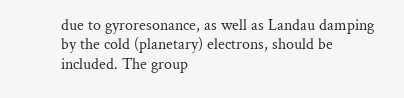due to gyroresonance, as well as Landau damping by the cold (planetary) electrons, should be included. The group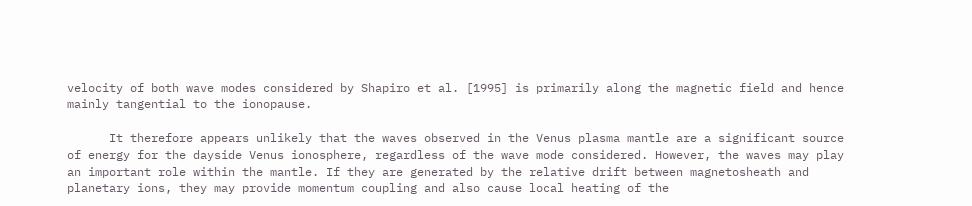velocity of both wave modes considered by Shapiro et al. [1995] is primarily along the magnetic field and hence mainly tangential to the ionopause.

      It therefore appears unlikely that the waves observed in the Venus plasma mantle are a significant source of energy for the dayside Venus ionosphere, regardless of the wave mode considered. However, the waves may play an important role within the mantle. If they are generated by the relative drift between magnetosheath and planetary ions, they may provide momentum coupling and also cause local heating of the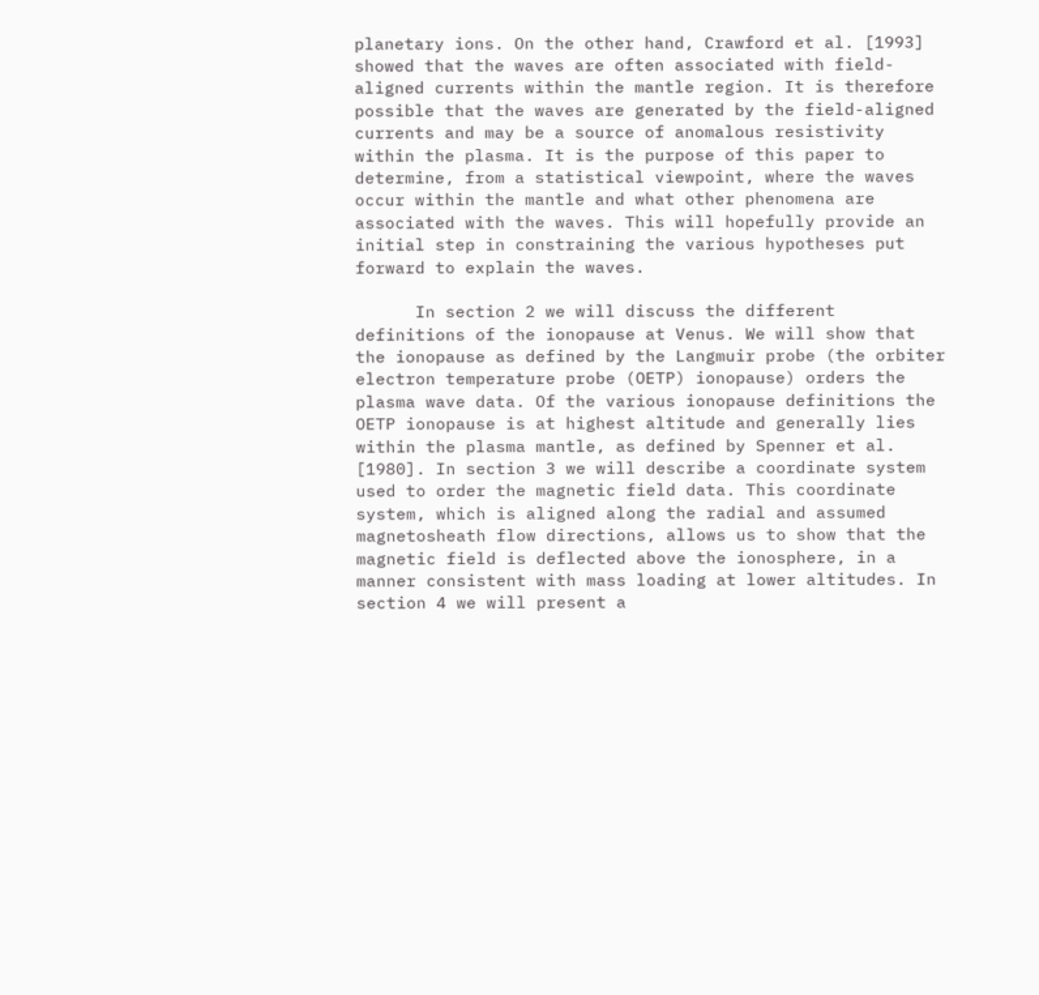planetary ions. On the other hand, Crawford et al. [1993] showed that the waves are often associated with field-aligned currents within the mantle region. It is therefore possible that the waves are generated by the field-aligned currents and may be a source of anomalous resistivity within the plasma. It is the purpose of this paper to determine, from a statistical viewpoint, where the waves occur within the mantle and what other phenomena are associated with the waves. This will hopefully provide an initial step in constraining the various hypotheses put forward to explain the waves.

      In section 2 we will discuss the different definitions of the ionopause at Venus. We will show that the ionopause as defined by the Langmuir probe (the orbiter electron temperature probe (OETP) ionopause) orders the plasma wave data. Of the various ionopause definitions the OETP ionopause is at highest altitude and generally lies within the plasma mantle, as defined by Spenner et al. [1980]. In section 3 we will describe a coordinate system used to order the magnetic field data. This coordinate system, which is aligned along the radial and assumed magnetosheath flow directions, allows us to show that the magnetic field is deflected above the ionosphere, in a manner consistent with mass loading at lower altitudes. In section 4 we will present a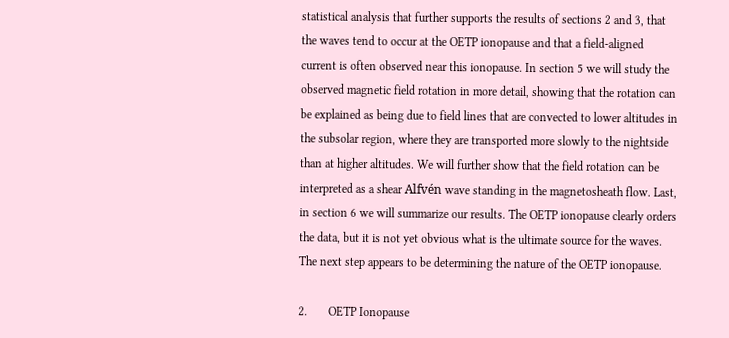statistical analysis that further supports the results of sections 2 and 3, that the waves tend to occur at the OETP ionopause and that a field-aligned current is often observed near this ionopause. In section 5 we will study the observed magnetic field rotation in more detail, showing that the rotation can be explained as being due to field lines that are convected to lower altitudes in the subsolar region, where they are transported more slowly to the nightside than at higher altitudes. We will further show that the field rotation can be interpreted as a shear Alfvén wave standing in the magnetosheath flow. Last, in section 6 we will summarize our results. The OETP ionopause clearly orders the data, but it is not yet obvious what is the ultimate source for the waves. The next step appears to be determining the nature of the OETP ionopause.

2.       OETP Ionopause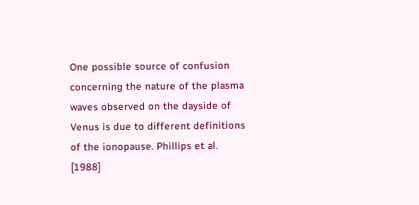One possible source of confusion concerning the nature of the plasma waves observed on the dayside of Venus is due to different definitions of the ionopause. Phillips et al. [1988]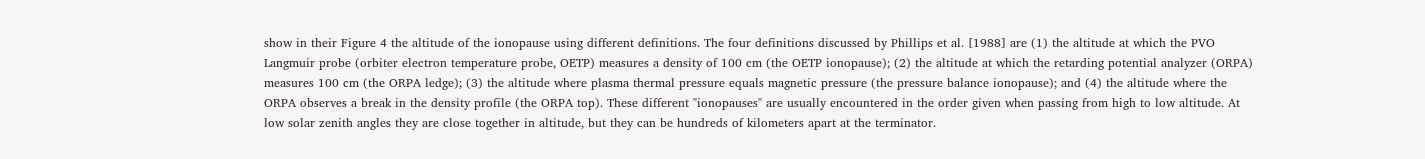show in their Figure 4 the altitude of the ionopause using different definitions. The four definitions discussed by Phillips et al. [1988] are (1) the altitude at which the PVO Langmuir probe (orbiter electron temperature probe, OETP) measures a density of 100 cm (the OETP ionopause); (2) the altitude at which the retarding potential analyzer (ORPA) measures 100 cm (the ORPA ledge); (3) the altitude where plasma thermal pressure equals magnetic pressure (the pressure balance ionopause); and (4) the altitude where the ORPA observes a break in the density profile (the ORPA top). These different "ionopauses" are usually encountered in the order given when passing from high to low altitude. At low solar zenith angles they are close together in altitude, but they can be hundreds of kilometers apart at the terminator.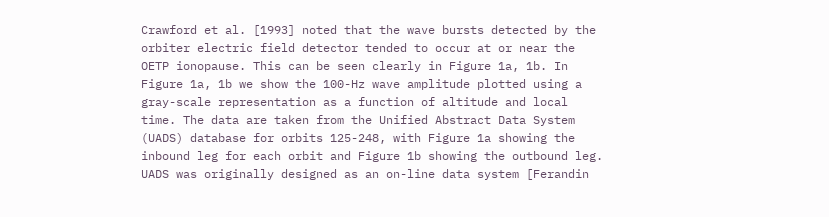Crawford et al. [1993] noted that the wave bursts detected by the orbiter electric field detector tended to occur at or near the OETP ionopause. This can be seen clearly in Figure 1a, 1b. In Figure 1a, 1b we show the 100-Hz wave amplitude plotted using a gray-scale representation as a function of altitude and local time. The data are taken from the Unified Abstract Data System (UADS) database for orbits 125-248, with Figure 1a showing the inbound leg for each orbit and Figure 1b showing the outbound leg. UADS was originally designed as an on-line data system [Ferandin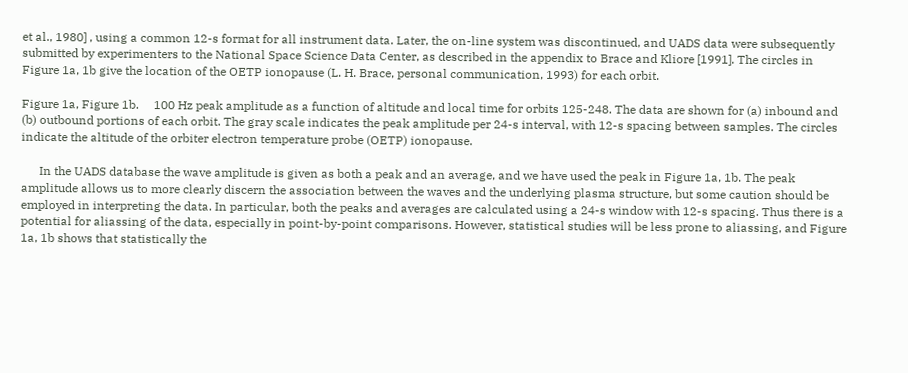et al., 1980] , using a common 12-s format for all instrument data. Later, the on-line system was discontinued, and UADS data were subsequently submitted by experimenters to the National Space Science Data Center, as described in the appendix to Brace and Kliore [1991]. The circles in Figure 1a, 1b give the location of the OETP ionopause (L. H. Brace, personal communication, 1993) for each orbit.

Figure 1a, Figure 1b.     100 Hz peak amplitude as a function of altitude and local time for orbits 125-248. The data are shown for (a) inbound and (b) outbound portions of each orbit. The gray scale indicates the peak amplitude per 24-s interval, with 12-s spacing between samples. The circles indicate the altitude of the orbiter electron temperature probe (OETP) ionopause.

      In the UADS database the wave amplitude is given as both a peak and an average, and we have used the peak in Figure 1a, 1b. The peak amplitude allows us to more clearly discern the association between the waves and the underlying plasma structure, but some caution should be employed in interpreting the data. In particular, both the peaks and averages are calculated using a 24-s window with 12-s spacing. Thus there is a potential for aliassing of the data, especially in point-by-point comparisons. However, statistical studies will be less prone to aliassing, and Figure 1a, 1b shows that statistically the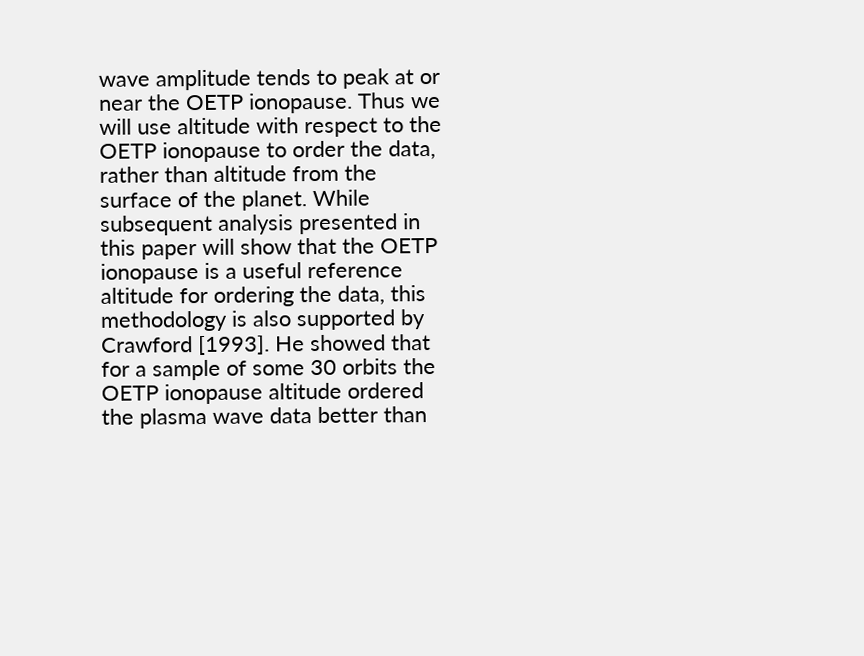wave amplitude tends to peak at or near the OETP ionopause. Thus we will use altitude with respect to the OETP ionopause to order the data, rather than altitude from the surface of the planet. While subsequent analysis presented in this paper will show that the OETP ionopause is a useful reference altitude for ordering the data, this methodology is also supported by Crawford [1993]. He showed that for a sample of some 30 orbits the OETP ionopause altitude ordered the plasma wave data better than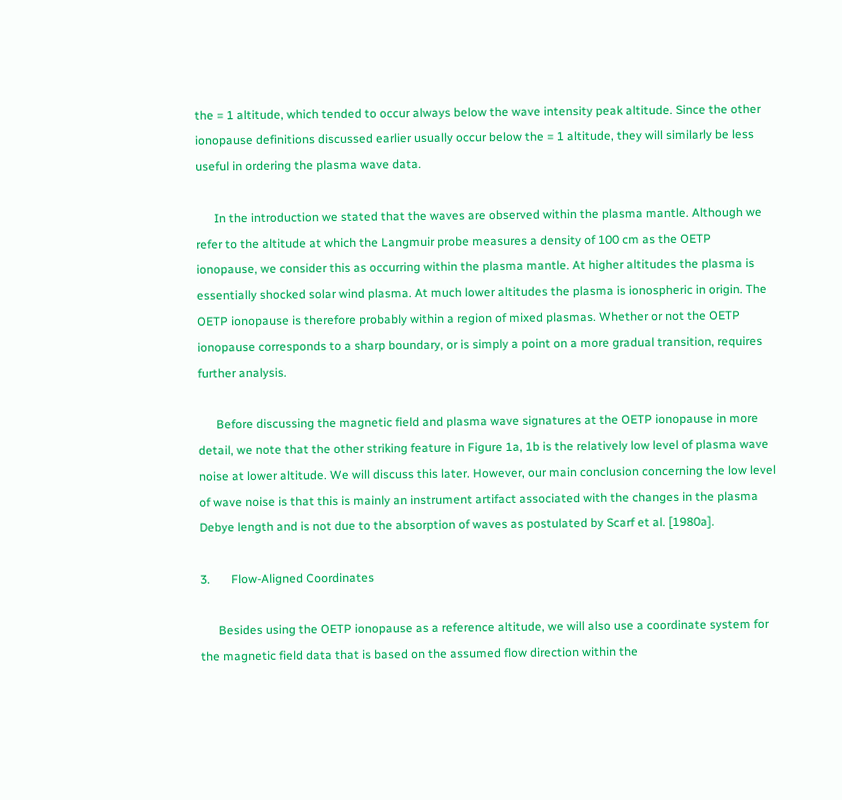the = 1 altitude, which tended to occur always below the wave intensity peak altitude. Since the other ionopause definitions discussed earlier usually occur below the = 1 altitude, they will similarly be less useful in ordering the plasma wave data.

      In the introduction we stated that the waves are observed within the plasma mantle. Although we refer to the altitude at which the Langmuir probe measures a density of 100 cm as the OETP ionopause, we consider this as occurring within the plasma mantle. At higher altitudes the plasma is essentially shocked solar wind plasma. At much lower altitudes the plasma is ionospheric in origin. The OETP ionopause is therefore probably within a region of mixed plasmas. Whether or not the OETP ionopause corresponds to a sharp boundary, or is simply a point on a more gradual transition, requires further analysis.

      Before discussing the magnetic field and plasma wave signatures at the OETP ionopause in more detail, we note that the other striking feature in Figure 1a, 1b is the relatively low level of plasma wave noise at lower altitude. We will discuss this later. However, our main conclusion concerning the low level of wave noise is that this is mainly an instrument artifact associated with the changes in the plasma Debye length and is not due to the absorption of waves as postulated by Scarf et al. [1980a].

3.       Flow-Aligned Coordinates

      Besides using the OETP ionopause as a reference altitude, we will also use a coordinate system for the magnetic field data that is based on the assumed flow direction within the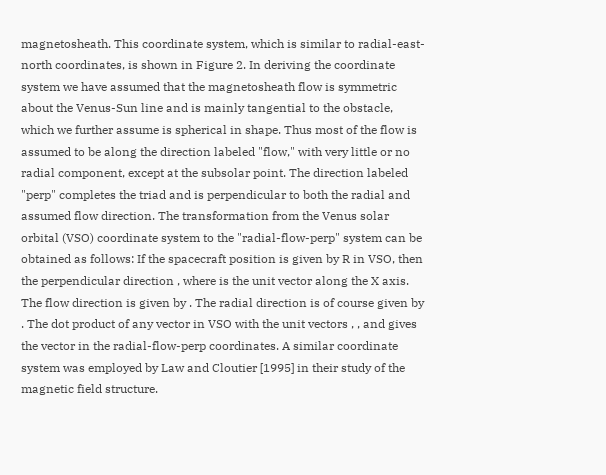magnetosheath. This coordinate system, which is similar to radial-east-north coordinates, is shown in Figure 2. In deriving the coordinate system we have assumed that the magnetosheath flow is symmetric about the Venus-Sun line and is mainly tangential to the obstacle, which we further assume is spherical in shape. Thus most of the flow is assumed to be along the direction labeled "flow," with very little or no radial component, except at the subsolar point. The direction labeled "perp" completes the triad and is perpendicular to both the radial and assumed flow direction. The transformation from the Venus solar orbital (VSO) coordinate system to the "radial-flow-perp" system can be obtained as follows: If the spacecraft position is given by R in VSO, then the perpendicular direction , where is the unit vector along the X axis. The flow direction is given by . The radial direction is of course given by . The dot product of any vector in VSO with the unit vectors , , and gives the vector in the radial-flow-perp coordinates. A similar coordinate system was employed by Law and Cloutier [1995] in their study of the magnetic field structure.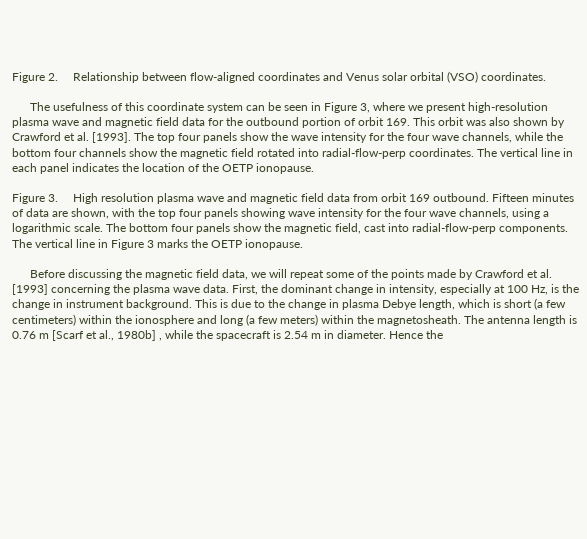Figure 2.     Relationship between flow-aligned coordinates and Venus solar orbital (VSO) coordinates.

      The usefulness of this coordinate system can be seen in Figure 3, where we present high-resolution plasma wave and magnetic field data for the outbound portion of orbit 169. This orbit was also shown by Crawford et al. [1993]. The top four panels show the wave intensity for the four wave channels, while the bottom four channels show the magnetic field rotated into radial-flow-perp coordinates. The vertical line in each panel indicates the location of the OETP ionopause.

Figure 3.     High resolution plasma wave and magnetic field data from orbit 169 outbound. Fifteen minutes of data are shown, with the top four panels showing wave intensity for the four wave channels, using a logarithmic scale. The bottom four panels show the magnetic field, cast into radial-flow-perp components. The vertical line in Figure 3 marks the OETP ionopause.

      Before discussing the magnetic field data, we will repeat some of the points made by Crawford et al. [1993] concerning the plasma wave data. First, the dominant change in intensity, especially at 100 Hz, is the change in instrument background. This is due to the change in plasma Debye length, which is short (a few centimeters) within the ionosphere and long (a few meters) within the magnetosheath. The antenna length is 0.76 m [Scarf et al., 1980b] , while the spacecraft is 2.54 m in diameter. Hence the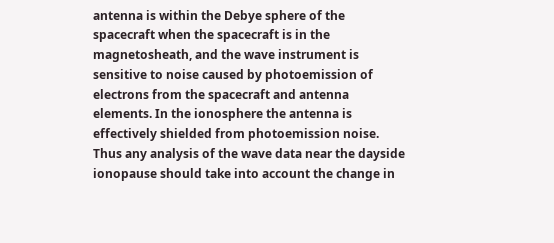antenna is within the Debye sphere of the spacecraft when the spacecraft is in the magnetosheath, and the wave instrument is sensitive to noise caused by photoemission of electrons from the spacecraft and antenna elements. In the ionosphere the antenna is effectively shielded from photoemission noise. Thus any analysis of the wave data near the dayside ionopause should take into account the change in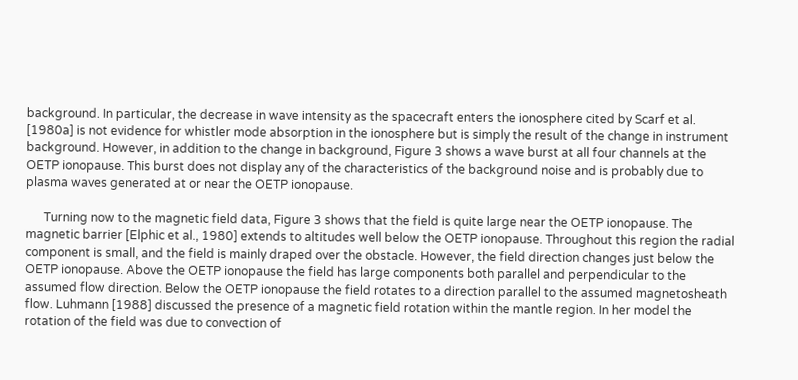background. In particular, the decrease in wave intensity as the spacecraft enters the ionosphere cited by Scarf et al. [1980a] is not evidence for whistler mode absorption in the ionosphere but is simply the result of the change in instrument background. However, in addition to the change in background, Figure 3 shows a wave burst at all four channels at the OETP ionopause. This burst does not display any of the characteristics of the background noise and is probably due to plasma waves generated at or near the OETP ionopause.

      Turning now to the magnetic field data, Figure 3 shows that the field is quite large near the OETP ionopause. The magnetic barrier [Elphic et al., 1980] extends to altitudes well below the OETP ionopause. Throughout this region the radial component is small, and the field is mainly draped over the obstacle. However, the field direction changes just below the OETP ionopause. Above the OETP ionopause the field has large components both parallel and perpendicular to the assumed flow direction. Below the OETP ionopause the field rotates to a direction parallel to the assumed magnetosheath flow. Luhmann [1988] discussed the presence of a magnetic field rotation within the mantle region. In her model the rotation of the field was due to convection of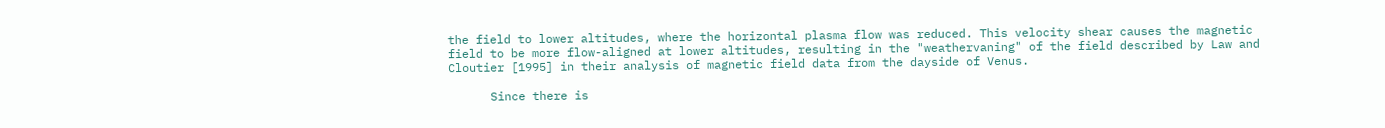the field to lower altitudes, where the horizontal plasma flow was reduced. This velocity shear causes the magnetic field to be more flow-aligned at lower altitudes, resulting in the "weathervaning" of the field described by Law and Cloutier [1995] in their analysis of magnetic field data from the dayside of Venus.

      Since there is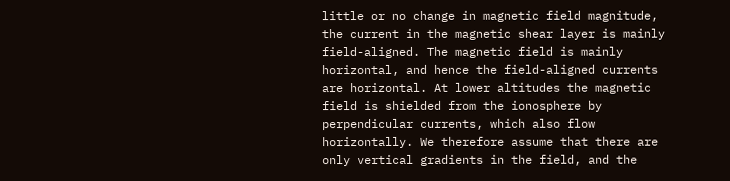little or no change in magnetic field magnitude, the current in the magnetic shear layer is mainly field-aligned. The magnetic field is mainly horizontal, and hence the field-aligned currents are horizontal. At lower altitudes the magnetic field is shielded from the ionosphere by perpendicular currents, which also flow horizontally. We therefore assume that there are only vertical gradients in the field, and the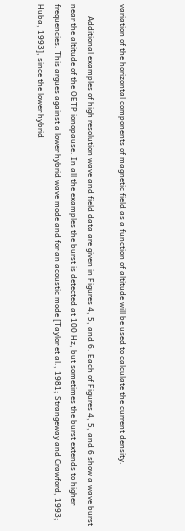variation of the horizontal components of magnetic field as a function of altitude will be used to calculate the current density.

      Additional examples of high resolution wave and field data are given in Figures 4, 5, and 6. Each of Figures 4, 5, and 6 show a wave burst near the altitude of the OETP ionopause. In all the examples the burst is detected at 100 Hz, but sometimes the burst extends to higher frequencies. This argues against a lower hybrid wave mode and for an acoustic mode [Taylor et al., 1981; Strangeway and Crawford, 1993; Huba, 1993], since the lower hybrid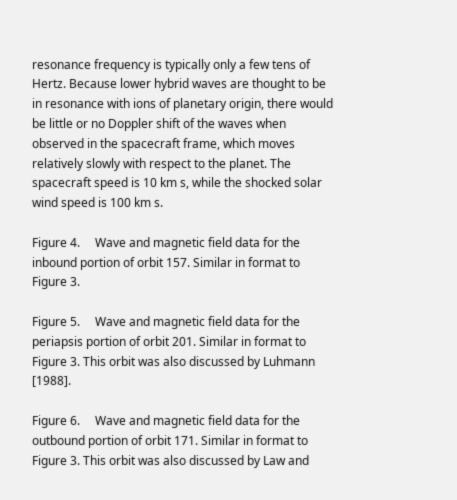resonance frequency is typically only a few tens of Hertz. Because lower hybrid waves are thought to be in resonance with ions of planetary origin, there would be little or no Doppler shift of the waves when observed in the spacecraft frame, which moves relatively slowly with respect to the planet. The spacecraft speed is 10 km s, while the shocked solar wind speed is 100 km s.

Figure 4.     Wave and magnetic field data for the inbound portion of orbit 157. Similar in format to Figure 3.

Figure 5.     Wave and magnetic field data for the periapsis portion of orbit 201. Similar in format to Figure 3. This orbit was also discussed by Luhmann [1988].

Figure 6.     Wave and magnetic field data for the outbound portion of orbit 171. Similar in format to Figure 3. This orbit was also discussed by Law and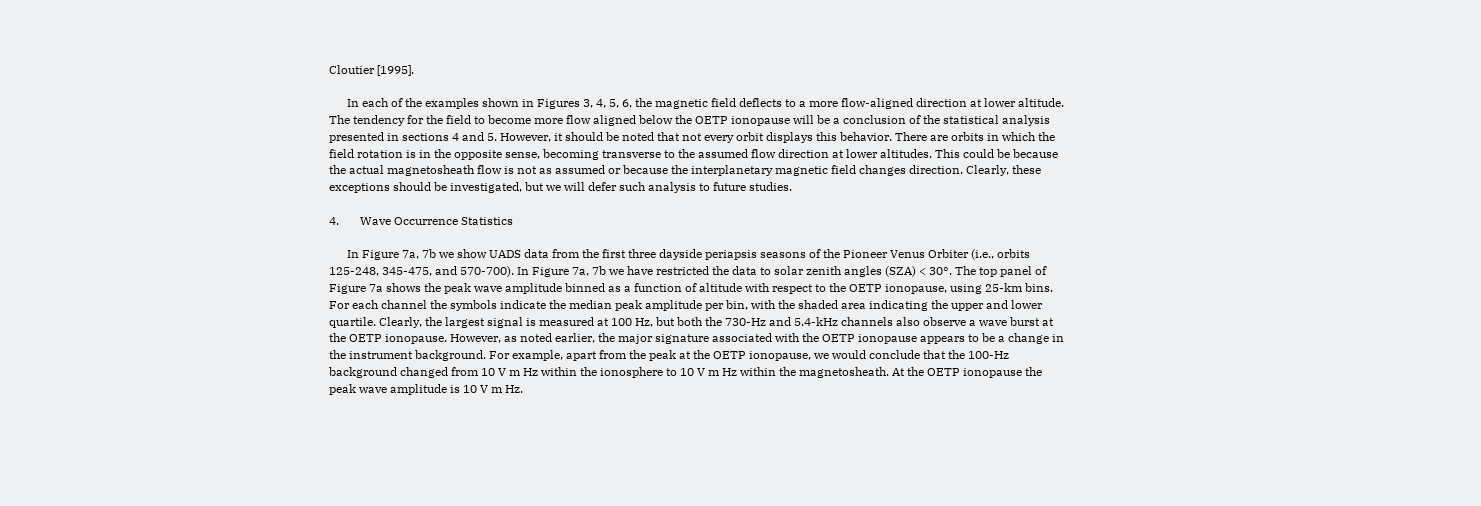Cloutier [1995].

      In each of the examples shown in Figures 3, 4, 5, 6, the magnetic field deflects to a more flow-aligned direction at lower altitude. The tendency for the field to become more flow aligned below the OETP ionopause will be a conclusion of the statistical analysis presented in sections 4 and 5. However, it should be noted that not every orbit displays this behavior. There are orbits in which the field rotation is in the opposite sense, becoming transverse to the assumed flow direction at lower altitudes. This could be because the actual magnetosheath flow is not as assumed or because the interplanetary magnetic field changes direction. Clearly, these exceptions should be investigated, but we will defer such analysis to future studies.

4.       Wave Occurrence Statistics

      In Figure 7a, 7b we show UADS data from the first three dayside periapsis seasons of the Pioneer Venus Orbiter (i.e., orbits 125-248, 345-475, and 570-700). In Figure 7a, 7b we have restricted the data to solar zenith angles (SZA) < 30°. The top panel of Figure 7a shows the peak wave amplitude binned as a function of altitude with respect to the OETP ionopause, using 25-km bins. For each channel the symbols indicate the median peak amplitude per bin, with the shaded area indicating the upper and lower quartile. Clearly, the largest signal is measured at 100 Hz, but both the 730-Hz and 5.4-kHz channels also observe a wave burst at the OETP ionopause. However, as noted earlier, the major signature associated with the OETP ionopause appears to be a change in the instrument background. For example, apart from the peak at the OETP ionopause, we would conclude that the 100-Hz background changed from 10 V m Hz within the ionosphere to 10 V m Hz within the magnetosheath. At the OETP ionopause the peak wave amplitude is 10 V m Hz.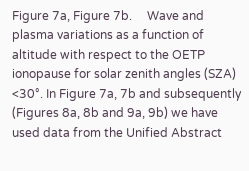Figure 7a, Figure 7b.     Wave and plasma variations as a function of altitude with respect to the OETP ionopause for solar zenith angles (SZA) <30°. In Figure 7a, 7b and subsequently (Figures 8a, 8b and 9a, 9b) we have used data from the Unified Abstract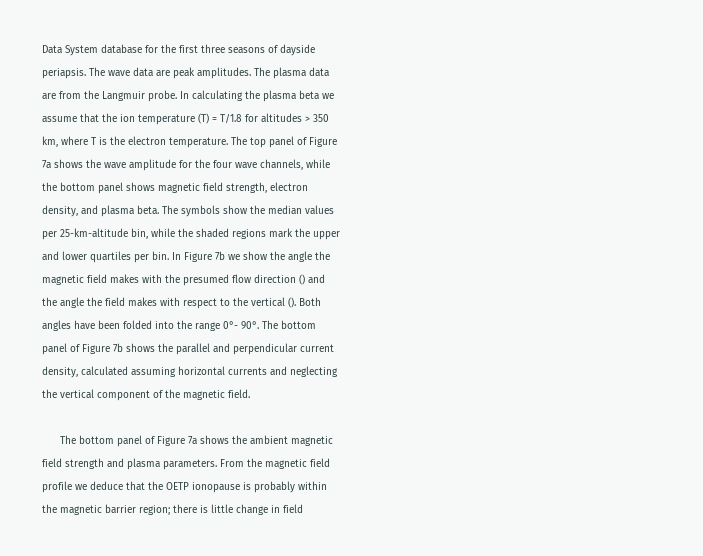Data System database for the first three seasons of dayside periapsis. The wave data are peak amplitudes. The plasma data are from the Langmuir probe. In calculating the plasma beta we assume that the ion temperature (T) = T/1.8 for altitudes > 350 km, where T is the electron temperature. The top panel of Figure 7a shows the wave amplitude for the four wave channels, while the bottom panel shows magnetic field strength, electron density, and plasma beta. The symbols show the median values per 25-km-altitude bin, while the shaded regions mark the upper and lower quartiles per bin. In Figure 7b we show the angle the magnetic field makes with the presumed flow direction () and the angle the field makes with respect to the vertical (). Both angles have been folded into the range 0°- 90°. The bottom panel of Figure 7b shows the parallel and perpendicular current density, calculated assuming horizontal currents and neglecting the vertical component of the magnetic field.

      The bottom panel of Figure 7a shows the ambient magnetic field strength and plasma parameters. From the magnetic field profile we deduce that the OETP ionopause is probably within the magnetic barrier region; there is little change in field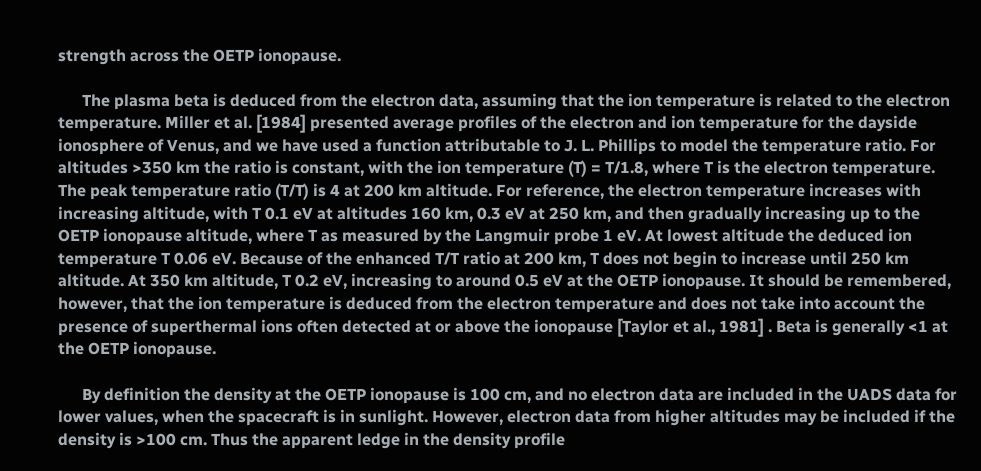strength across the OETP ionopause.

      The plasma beta is deduced from the electron data, assuming that the ion temperature is related to the electron temperature. Miller et al. [1984] presented average profiles of the electron and ion temperature for the dayside ionosphere of Venus, and we have used a function attributable to J. L. Phillips to model the temperature ratio. For altitudes >350 km the ratio is constant, with the ion temperature (T) = T/1.8, where T is the electron temperature. The peak temperature ratio (T/T) is 4 at 200 km altitude. For reference, the electron temperature increases with increasing altitude, with T 0.1 eV at altitudes 160 km, 0.3 eV at 250 km, and then gradually increasing up to the OETP ionopause altitude, where T as measured by the Langmuir probe 1 eV. At lowest altitude the deduced ion temperature T 0.06 eV. Because of the enhanced T/T ratio at 200 km, T does not begin to increase until 250 km altitude. At 350 km altitude, T 0.2 eV, increasing to around 0.5 eV at the OETP ionopause. It should be remembered, however, that the ion temperature is deduced from the electron temperature and does not take into account the presence of superthermal ions often detected at or above the ionopause [Taylor et al., 1981] . Beta is generally <1 at the OETP ionopause.

      By definition the density at the OETP ionopause is 100 cm, and no electron data are included in the UADS data for lower values, when the spacecraft is in sunlight. However, electron data from higher altitudes may be included if the density is >100 cm. Thus the apparent ledge in the density profile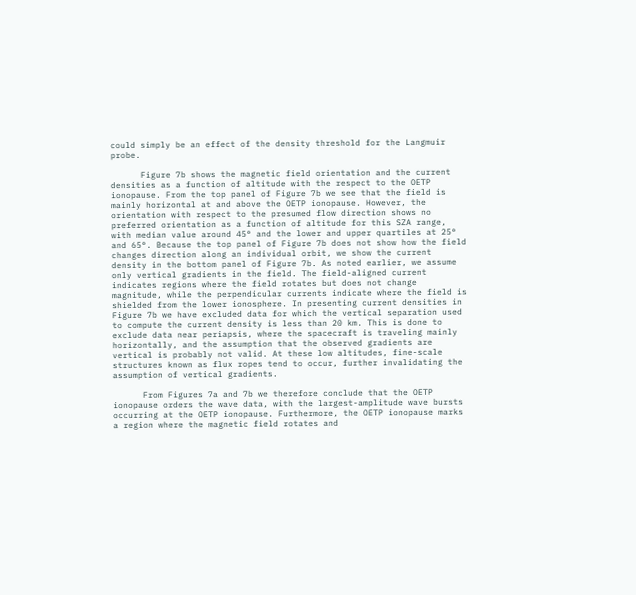could simply be an effect of the density threshold for the Langmuir probe.

      Figure 7b shows the magnetic field orientation and the current densities as a function of altitude with the respect to the OETP ionopause. From the top panel of Figure 7b we see that the field is mainly horizontal at and above the OETP ionopause. However, the orientation with respect to the presumed flow direction shows no preferred orientation as a function of altitude for this SZA range, with median value around 45° and the lower and upper quartiles at 25° and 65°. Because the top panel of Figure 7b does not show how the field changes direction along an individual orbit, we show the current density in the bottom panel of Figure 7b. As noted earlier, we assume only vertical gradients in the field. The field-aligned current indicates regions where the field rotates but does not change magnitude, while the perpendicular currents indicate where the field is shielded from the lower ionosphere. In presenting current densities in Figure 7b we have excluded data for which the vertical separation used to compute the current density is less than 20 km. This is done to exclude data near periapsis, where the spacecraft is traveling mainly horizontally, and the assumption that the observed gradients are vertical is probably not valid. At these low altitudes, fine-scale structures known as flux ropes tend to occur, further invalidating the assumption of vertical gradients.

      From Figures 7a and 7b we therefore conclude that the OETP ionopause orders the wave data, with the largest-amplitude wave bursts occurring at the OETP ionopause. Furthermore, the OETP ionopause marks a region where the magnetic field rotates and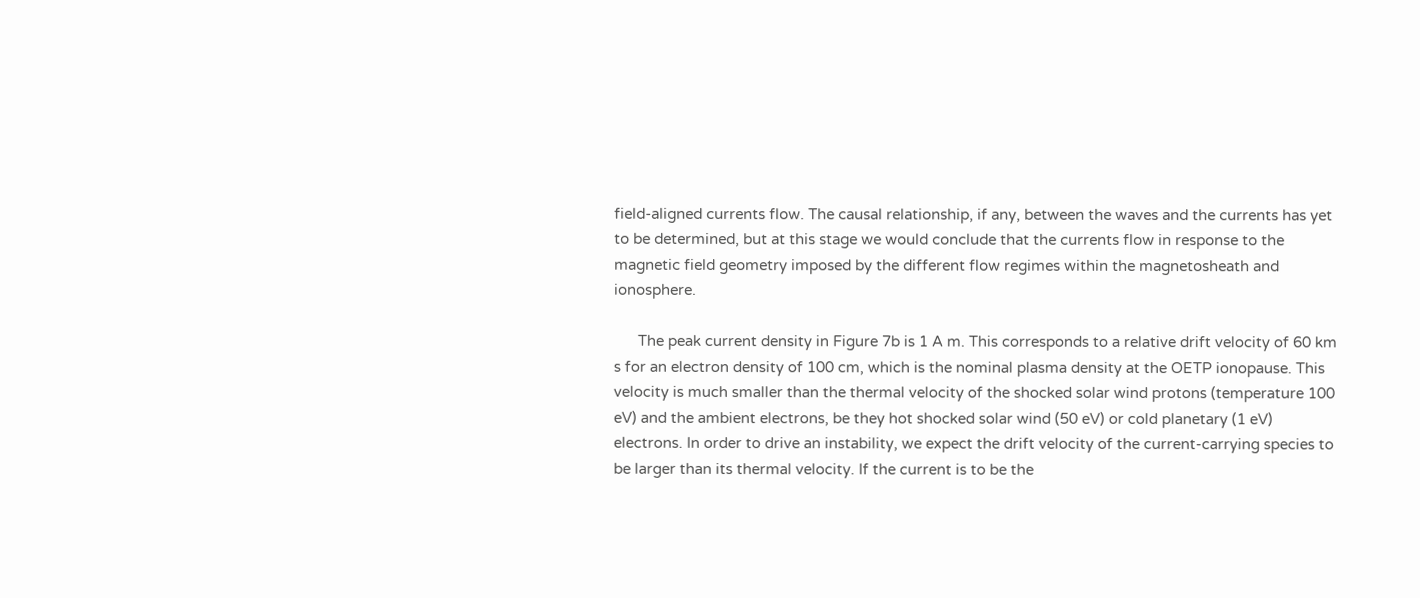field-aligned currents flow. The causal relationship, if any, between the waves and the currents has yet to be determined, but at this stage we would conclude that the currents flow in response to the magnetic field geometry imposed by the different flow regimes within the magnetosheath and ionosphere.

      The peak current density in Figure 7b is 1 A m. This corresponds to a relative drift velocity of 60 km s for an electron density of 100 cm, which is the nominal plasma density at the OETP ionopause. This velocity is much smaller than the thermal velocity of the shocked solar wind protons (temperature 100 eV) and the ambient electrons, be they hot shocked solar wind (50 eV) or cold planetary (1 eV) electrons. In order to drive an instability, we expect the drift velocity of the current-carrying species to be larger than its thermal velocity. If the current is to be the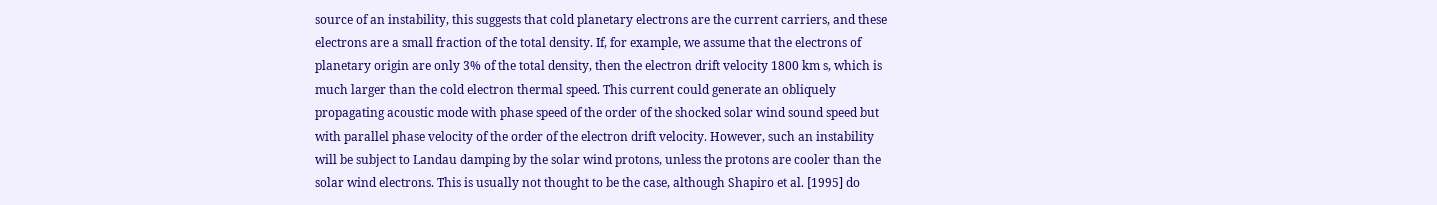source of an instability, this suggests that cold planetary electrons are the current carriers, and these electrons are a small fraction of the total density. If, for example, we assume that the electrons of planetary origin are only 3% of the total density, then the electron drift velocity 1800 km s, which is much larger than the cold electron thermal speed. This current could generate an obliquely propagating acoustic mode with phase speed of the order of the shocked solar wind sound speed but with parallel phase velocity of the order of the electron drift velocity. However, such an instability will be subject to Landau damping by the solar wind protons, unless the protons are cooler than the solar wind electrons. This is usually not thought to be the case, although Shapiro et al. [1995] do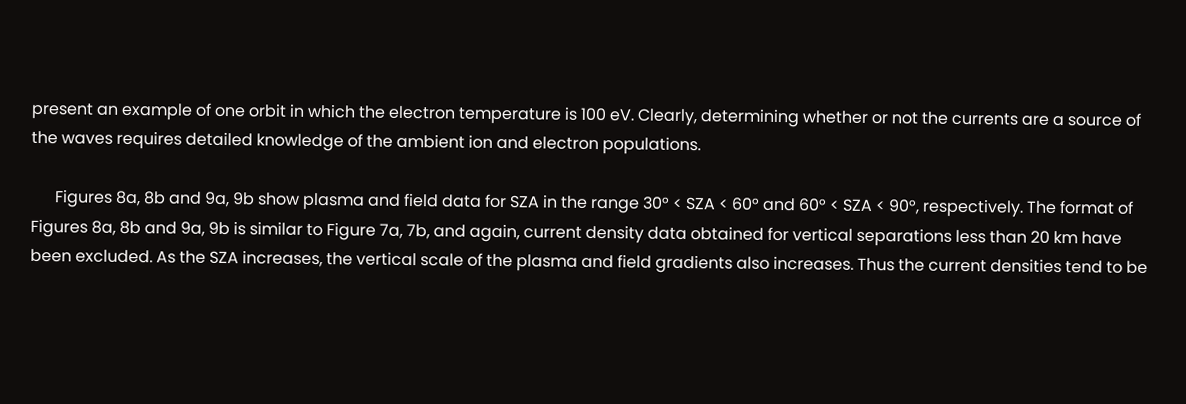present an example of one orbit in which the electron temperature is 100 eV. Clearly, determining whether or not the currents are a source of the waves requires detailed knowledge of the ambient ion and electron populations.

      Figures 8a, 8b and 9a, 9b show plasma and field data for SZA in the range 30° < SZA < 60° and 60° < SZA < 90°, respectively. The format of Figures 8a, 8b and 9a, 9b is similar to Figure 7a, 7b, and again, current density data obtained for vertical separations less than 20 km have been excluded. As the SZA increases, the vertical scale of the plasma and field gradients also increases. Thus the current densities tend to be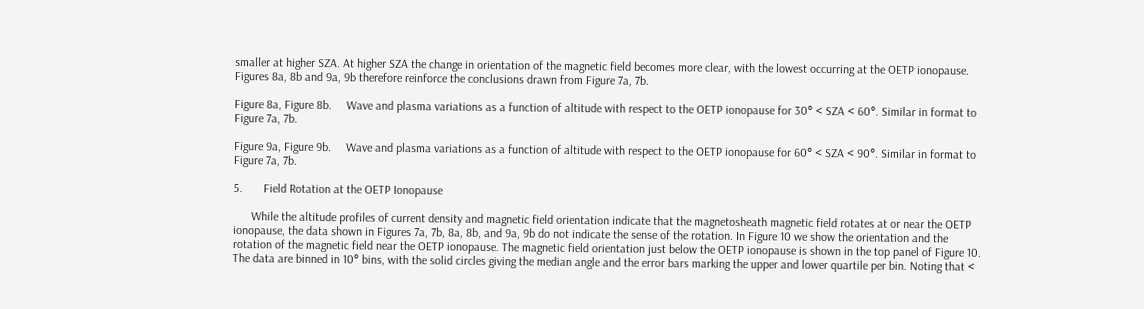smaller at higher SZA. At higher SZA the change in orientation of the magnetic field becomes more clear, with the lowest occurring at the OETP ionopause. Figures 8a, 8b and 9a, 9b therefore reinforce the conclusions drawn from Figure 7a, 7b.

Figure 8a, Figure 8b.     Wave and plasma variations as a function of altitude with respect to the OETP ionopause for 30° < SZA < 60°. Similar in format to Figure 7a, 7b.

Figure 9a, Figure 9b.     Wave and plasma variations as a function of altitude with respect to the OETP ionopause for 60° < SZA < 90°. Similar in format to Figure 7a, 7b.

5.       Field Rotation at the OETP Ionopause

      While the altitude profiles of current density and magnetic field orientation indicate that the magnetosheath magnetic field rotates at or near the OETP ionopause, the data shown in Figures 7a, 7b, 8a, 8b, and 9a, 9b do not indicate the sense of the rotation. In Figure 10 we show the orientation and the rotation of the magnetic field near the OETP ionopause. The magnetic field orientation just below the OETP ionopause is shown in the top panel of Figure 10. The data are binned in 10° bins, with the solid circles giving the median angle and the error bars marking the upper and lower quartile per bin. Noting that <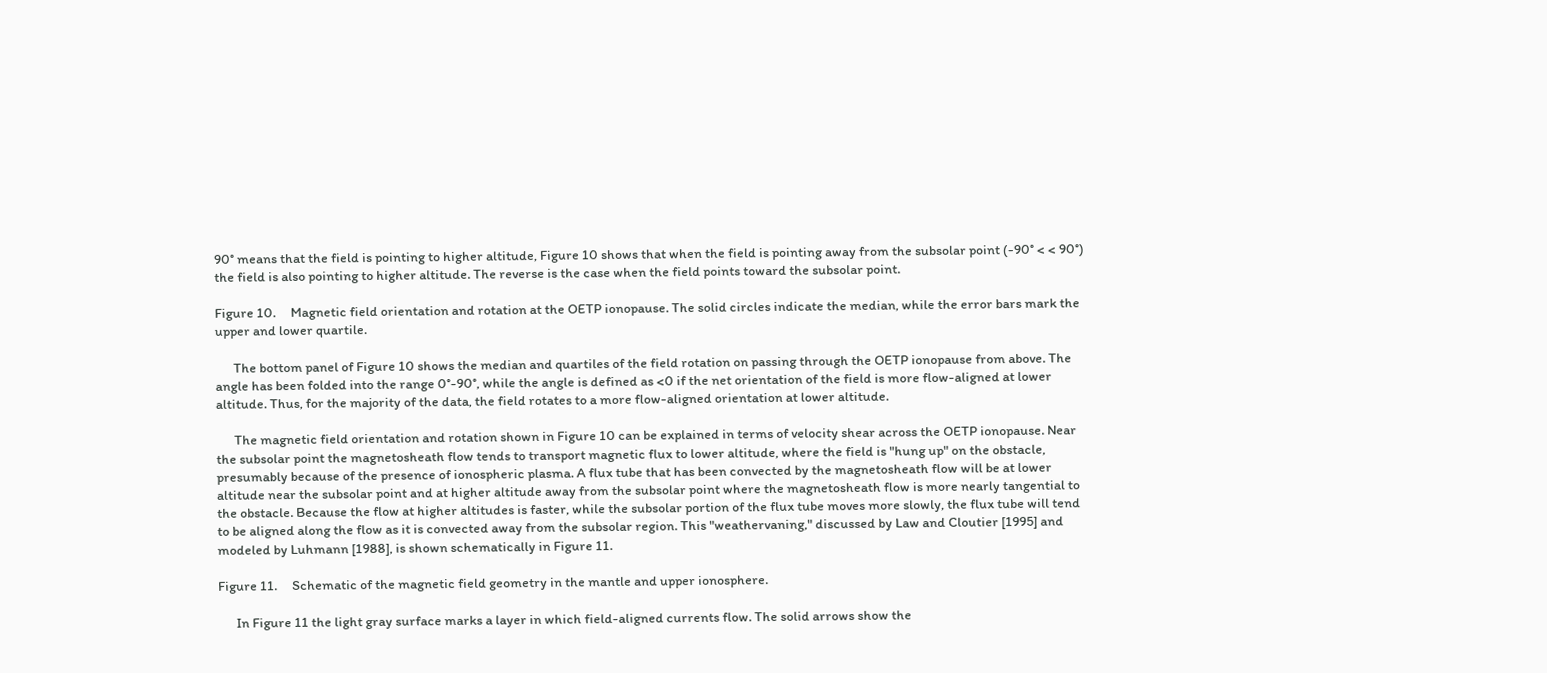90° means that the field is pointing to higher altitude, Figure 10 shows that when the field is pointing away from the subsolar point (-90° < < 90°) the field is also pointing to higher altitude. The reverse is the case when the field points toward the subsolar point.

Figure 10.     Magnetic field orientation and rotation at the OETP ionopause. The solid circles indicate the median, while the error bars mark the upper and lower quartile.

      The bottom panel of Figure 10 shows the median and quartiles of the field rotation on passing through the OETP ionopause from above. The angle has been folded into the range 0°-90°, while the angle is defined as <0 if the net orientation of the field is more flow-aligned at lower altitude. Thus, for the majority of the data, the field rotates to a more flow-aligned orientation at lower altitude.

      The magnetic field orientation and rotation shown in Figure 10 can be explained in terms of velocity shear across the OETP ionopause. Near the subsolar point the magnetosheath flow tends to transport magnetic flux to lower altitude, where the field is "hung up" on the obstacle, presumably because of the presence of ionospheric plasma. A flux tube that has been convected by the magnetosheath flow will be at lower altitude near the subsolar point and at higher altitude away from the subsolar point where the magnetosheath flow is more nearly tangential to the obstacle. Because the flow at higher altitudes is faster, while the subsolar portion of the flux tube moves more slowly, the flux tube will tend to be aligned along the flow as it is convected away from the subsolar region. This "weathervaning," discussed by Law and Cloutier [1995] and modeled by Luhmann [1988], is shown schematically in Figure 11.

Figure 11.     Schematic of the magnetic field geometry in the mantle and upper ionosphere.

      In Figure 11 the light gray surface marks a layer in which field-aligned currents flow. The solid arrows show the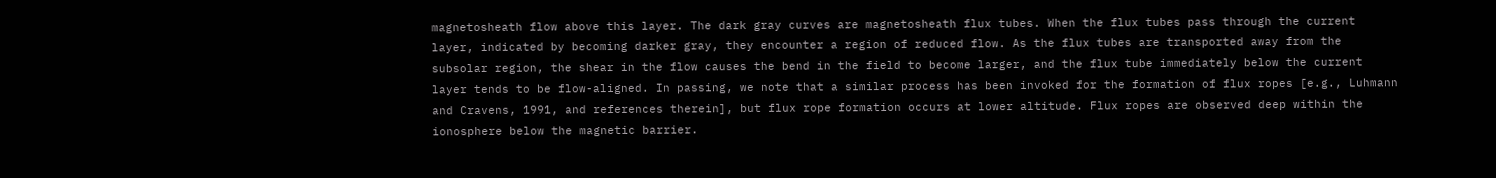magnetosheath flow above this layer. The dark gray curves are magnetosheath flux tubes. When the flux tubes pass through the current layer, indicated by becoming darker gray, they encounter a region of reduced flow. As the flux tubes are transported away from the subsolar region, the shear in the flow causes the bend in the field to become larger, and the flux tube immediately below the current layer tends to be flow-aligned. In passing, we note that a similar process has been invoked for the formation of flux ropes [e.g., Luhmann and Cravens, 1991, and references therein], but flux rope formation occurs at lower altitude. Flux ropes are observed deep within the ionosphere below the magnetic barrier.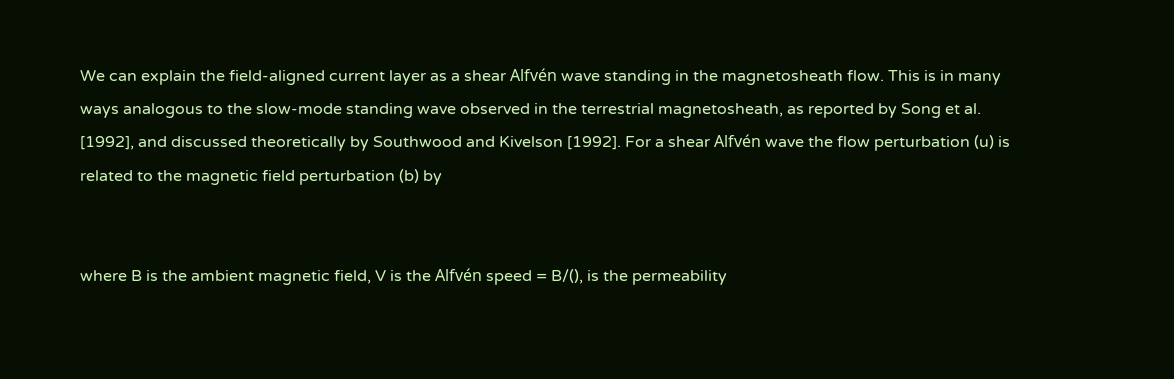We can explain the field-aligned current layer as a shear Alfvén wave standing in the magnetosheath flow. This is in many ways analogous to the slow-mode standing wave observed in the terrestrial magnetosheath, as reported by Song et al. [1992], and discussed theoretically by Southwood and Kivelson [1992]. For a shear Alfvén wave the flow perturbation (u) is related to the magnetic field perturbation (b) by


where B is the ambient magnetic field, V is the Alfvén speed = B/(), is the permeability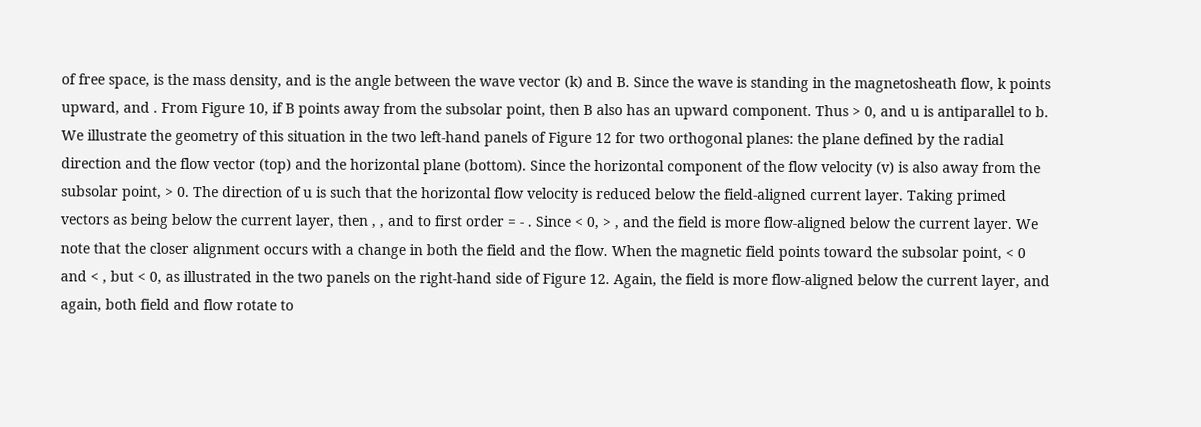of free space, is the mass density, and is the angle between the wave vector (k) and B. Since the wave is standing in the magnetosheath flow, k points upward, and . From Figure 10, if B points away from the subsolar point, then B also has an upward component. Thus > 0, and u is antiparallel to b. We illustrate the geometry of this situation in the two left-hand panels of Figure 12 for two orthogonal planes: the plane defined by the radial direction and the flow vector (top) and the horizontal plane (bottom). Since the horizontal component of the flow velocity (v) is also away from the subsolar point, > 0. The direction of u is such that the horizontal flow velocity is reduced below the field-aligned current layer. Taking primed vectors as being below the current layer, then , , and to first order = - . Since < 0, > , and the field is more flow-aligned below the current layer. We note that the closer alignment occurs with a change in both the field and the flow. When the magnetic field points toward the subsolar point, < 0 and < , but < 0, as illustrated in the two panels on the right-hand side of Figure 12. Again, the field is more flow-aligned below the current layer, and again, both field and flow rotate to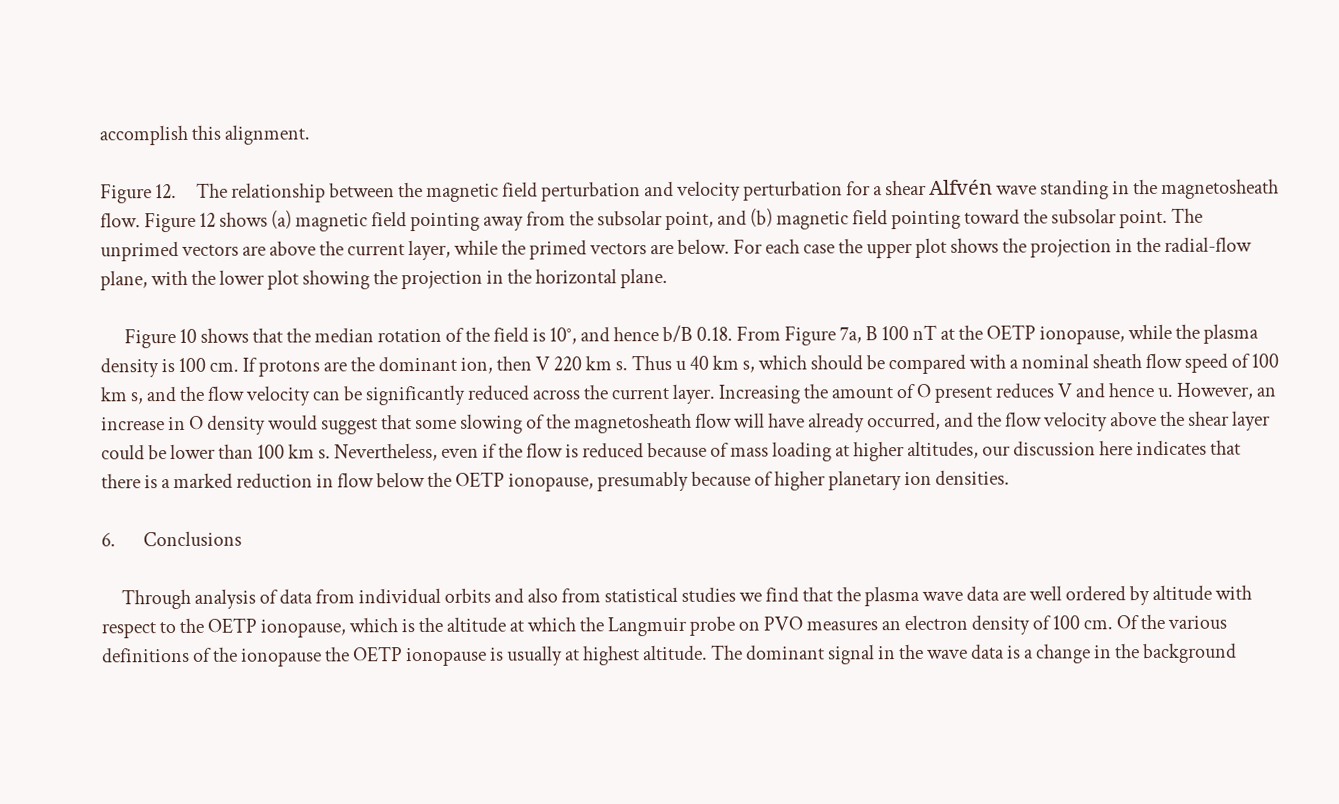accomplish this alignment.

Figure 12.     The relationship between the magnetic field perturbation and velocity perturbation for a shear Alfvén wave standing in the magnetosheath flow. Figure 12 shows (a) magnetic field pointing away from the subsolar point, and (b) magnetic field pointing toward the subsolar point. The unprimed vectors are above the current layer, while the primed vectors are below. For each case the upper plot shows the projection in the radial-flow plane, with the lower plot showing the projection in the horizontal plane.

      Figure 10 shows that the median rotation of the field is 10°, and hence b/B 0.18. From Figure 7a, B 100 nT at the OETP ionopause, while the plasma density is 100 cm. If protons are the dominant ion, then V 220 km s. Thus u 40 km s, which should be compared with a nominal sheath flow speed of 100 km s, and the flow velocity can be significantly reduced across the current layer. Increasing the amount of O present reduces V and hence u. However, an increase in O density would suggest that some slowing of the magnetosheath flow will have already occurred, and the flow velocity above the shear layer could be lower than 100 km s. Nevertheless, even if the flow is reduced because of mass loading at higher altitudes, our discussion here indicates that there is a marked reduction in flow below the OETP ionopause, presumably because of higher planetary ion densities.

6.       Conclusions

     Through analysis of data from individual orbits and also from statistical studies we find that the plasma wave data are well ordered by altitude with respect to the OETP ionopause, which is the altitude at which the Langmuir probe on PVO measures an electron density of 100 cm. Of the various definitions of the ionopause the OETP ionopause is usually at highest altitude. The dominant signal in the wave data is a change in the background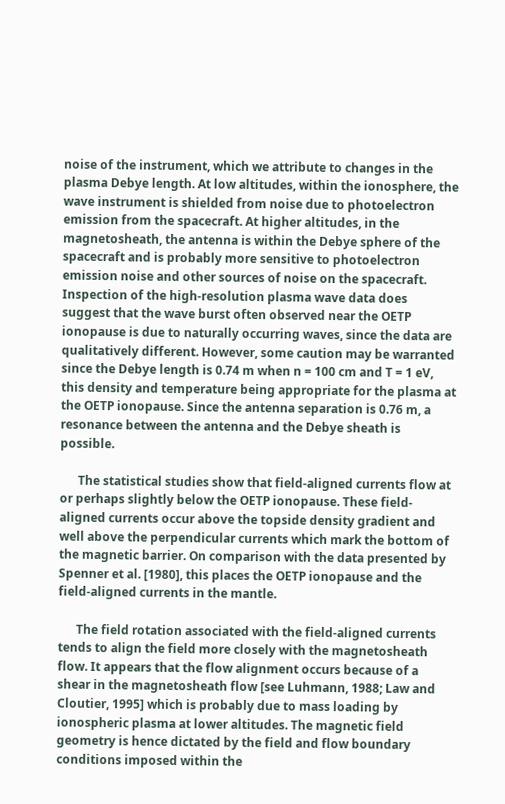noise of the instrument, which we attribute to changes in the plasma Debye length. At low altitudes, within the ionosphere, the wave instrument is shielded from noise due to photoelectron emission from the spacecraft. At higher altitudes, in the magnetosheath, the antenna is within the Debye sphere of the spacecraft and is probably more sensitive to photoelectron emission noise and other sources of noise on the spacecraft. Inspection of the high-resolution plasma wave data does suggest that the wave burst often observed near the OETP ionopause is due to naturally occurring waves, since the data are qualitatively different. However, some caution may be warranted since the Debye length is 0.74 m when n = 100 cm and T = 1 eV, this density and temperature being appropriate for the plasma at the OETP ionopause. Since the antenna separation is 0.76 m, a resonance between the antenna and the Debye sheath is possible.

      The statistical studies show that field-aligned currents flow at or perhaps slightly below the OETP ionopause. These field-aligned currents occur above the topside density gradient and well above the perpendicular currents which mark the bottom of the magnetic barrier. On comparison with the data presented by Spenner et al. [1980], this places the OETP ionopause and the field-aligned currents in the mantle.

      The field rotation associated with the field-aligned currents tends to align the field more closely with the magnetosheath flow. It appears that the flow alignment occurs because of a shear in the magnetosheath flow [see Luhmann, 1988; Law and Cloutier, 1995] which is probably due to mass loading by ionospheric plasma at lower altitudes. The magnetic field geometry is hence dictated by the field and flow boundary conditions imposed within the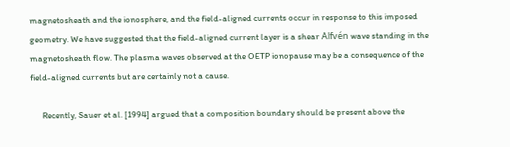magnetosheath and the ionosphere, and the field-aligned currents occur in response to this imposed geometry. We have suggested that the field-aligned current layer is a shear Alfvén wave standing in the magnetosheath flow. The plasma waves observed at the OETP ionopause may be a consequence of the field-aligned currents but are certainly not a cause.

      Recently, Sauer et al. [1994] argued that a composition boundary should be present above the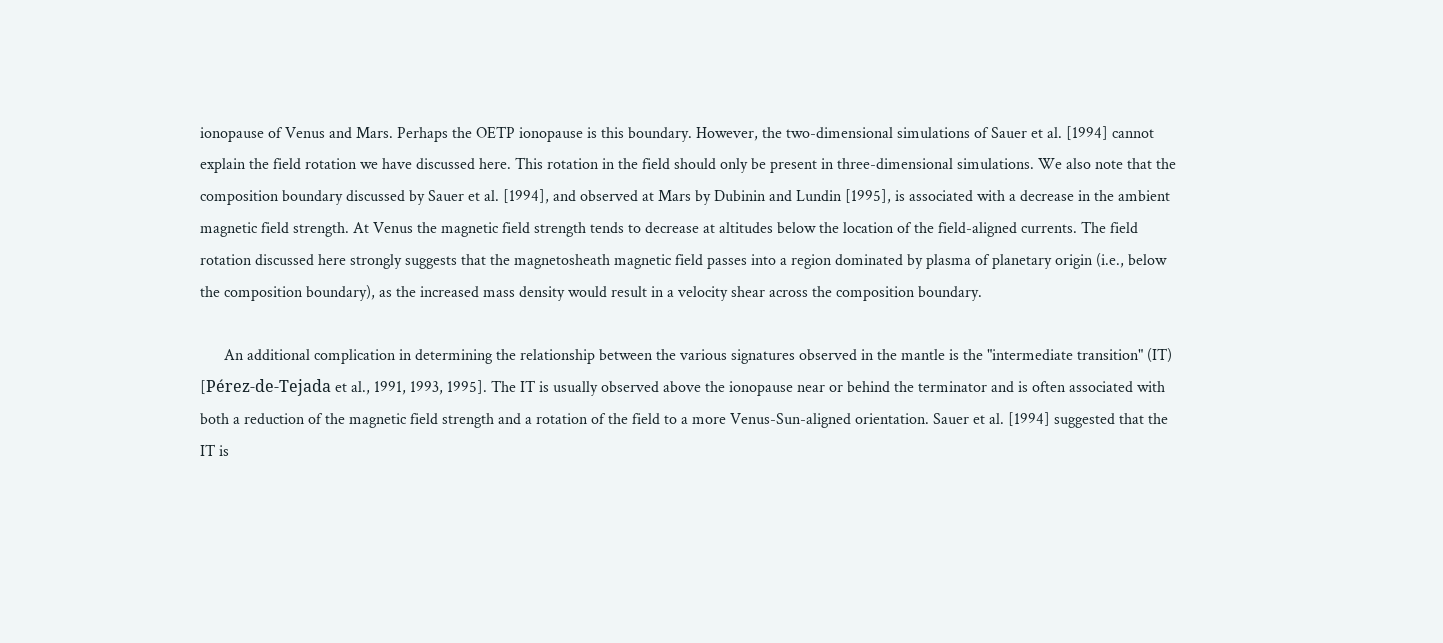ionopause of Venus and Mars. Perhaps the OETP ionopause is this boundary. However, the two-dimensional simulations of Sauer et al. [1994] cannot explain the field rotation we have discussed here. This rotation in the field should only be present in three-dimensional simulations. We also note that the composition boundary discussed by Sauer et al. [1994], and observed at Mars by Dubinin and Lundin [1995], is associated with a decrease in the ambient magnetic field strength. At Venus the magnetic field strength tends to decrease at altitudes below the location of the field-aligned currents. The field rotation discussed here strongly suggests that the magnetosheath magnetic field passes into a region dominated by plasma of planetary origin (i.e., below the composition boundary), as the increased mass density would result in a velocity shear across the composition boundary.

      An additional complication in determining the relationship between the various signatures observed in the mantle is the "intermediate transition" (IT) [Pérez-de-Tejada et al., 1991, 1993, 1995]. The IT is usually observed above the ionopause near or behind the terminator and is often associated with both a reduction of the magnetic field strength and a rotation of the field to a more Venus-Sun-aligned orientation. Sauer et al. [1994] suggested that the IT is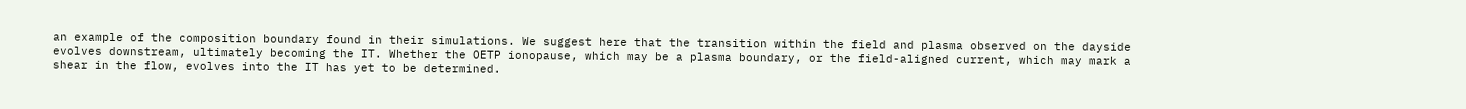an example of the composition boundary found in their simulations. We suggest here that the transition within the field and plasma observed on the dayside evolves downstream, ultimately becoming the IT. Whether the OETP ionopause, which may be a plasma boundary, or the field-aligned current, which may mark a shear in the flow, evolves into the IT has yet to be determined.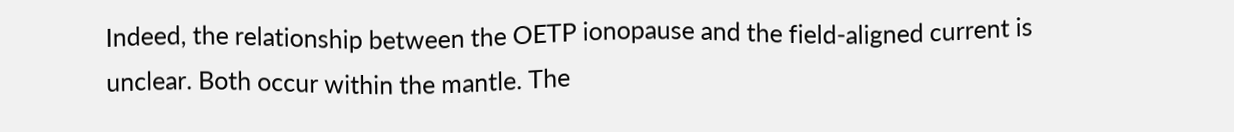Indeed, the relationship between the OETP ionopause and the field-aligned current is unclear. Both occur within the mantle. The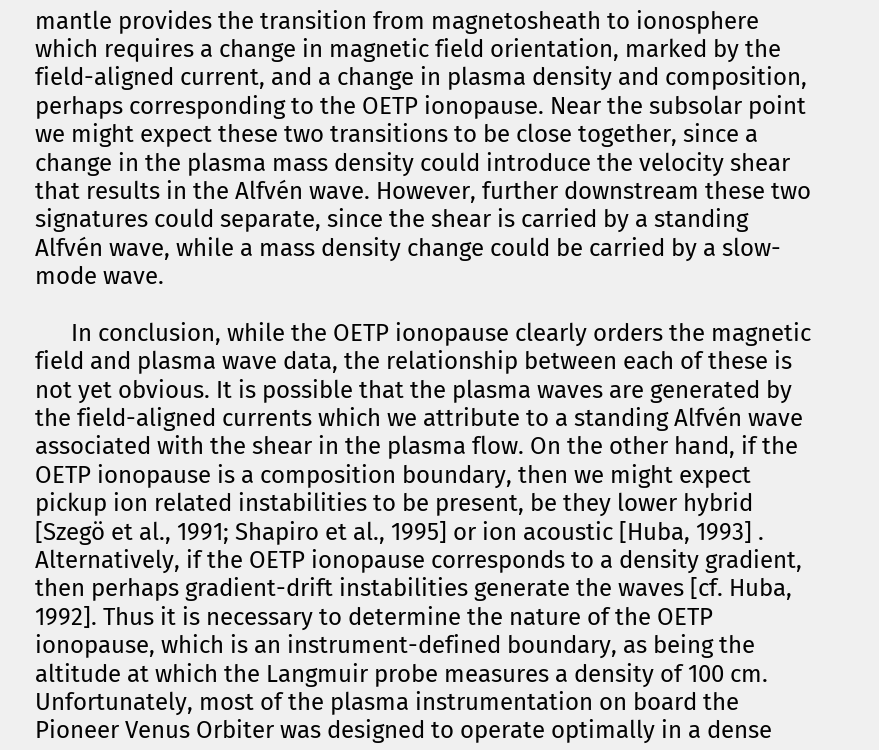mantle provides the transition from magnetosheath to ionosphere which requires a change in magnetic field orientation, marked by the field-aligned current, and a change in plasma density and composition, perhaps corresponding to the OETP ionopause. Near the subsolar point we might expect these two transitions to be close together, since a change in the plasma mass density could introduce the velocity shear that results in the Alfvén wave. However, further downstream these two signatures could separate, since the shear is carried by a standing Alfvén wave, while a mass density change could be carried by a slow-mode wave.

      In conclusion, while the OETP ionopause clearly orders the magnetic field and plasma wave data, the relationship between each of these is not yet obvious. It is possible that the plasma waves are generated by the field-aligned currents which we attribute to a standing Alfvén wave associated with the shear in the plasma flow. On the other hand, if the OETP ionopause is a composition boundary, then we might expect pickup ion related instabilities to be present, be they lower hybrid [Szegö et al., 1991; Shapiro et al., 1995] or ion acoustic [Huba, 1993] . Alternatively, if the OETP ionopause corresponds to a density gradient, then perhaps gradient-drift instabilities generate the waves [cf. Huba, 1992]. Thus it is necessary to determine the nature of the OETP ionopause, which is an instrument-defined boundary, as being the altitude at which the Langmuir probe measures a density of 100 cm. Unfortunately, most of the plasma instrumentation on board the Pioneer Venus Orbiter was designed to operate optimally in a dense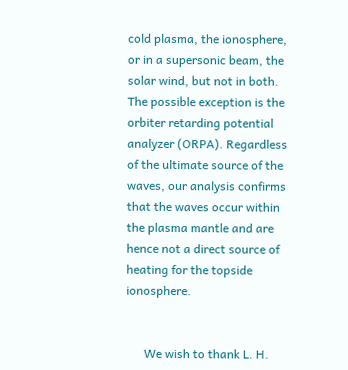cold plasma, the ionosphere, or in a supersonic beam, the solar wind, but not in both. The possible exception is the orbiter retarding potential analyzer (ORPA). Regardless of the ultimate source of the waves, our analysis confirms that the waves occur within the plasma mantle and are hence not a direct source of heating for the topside ionosphere.


      We wish to thank L. H.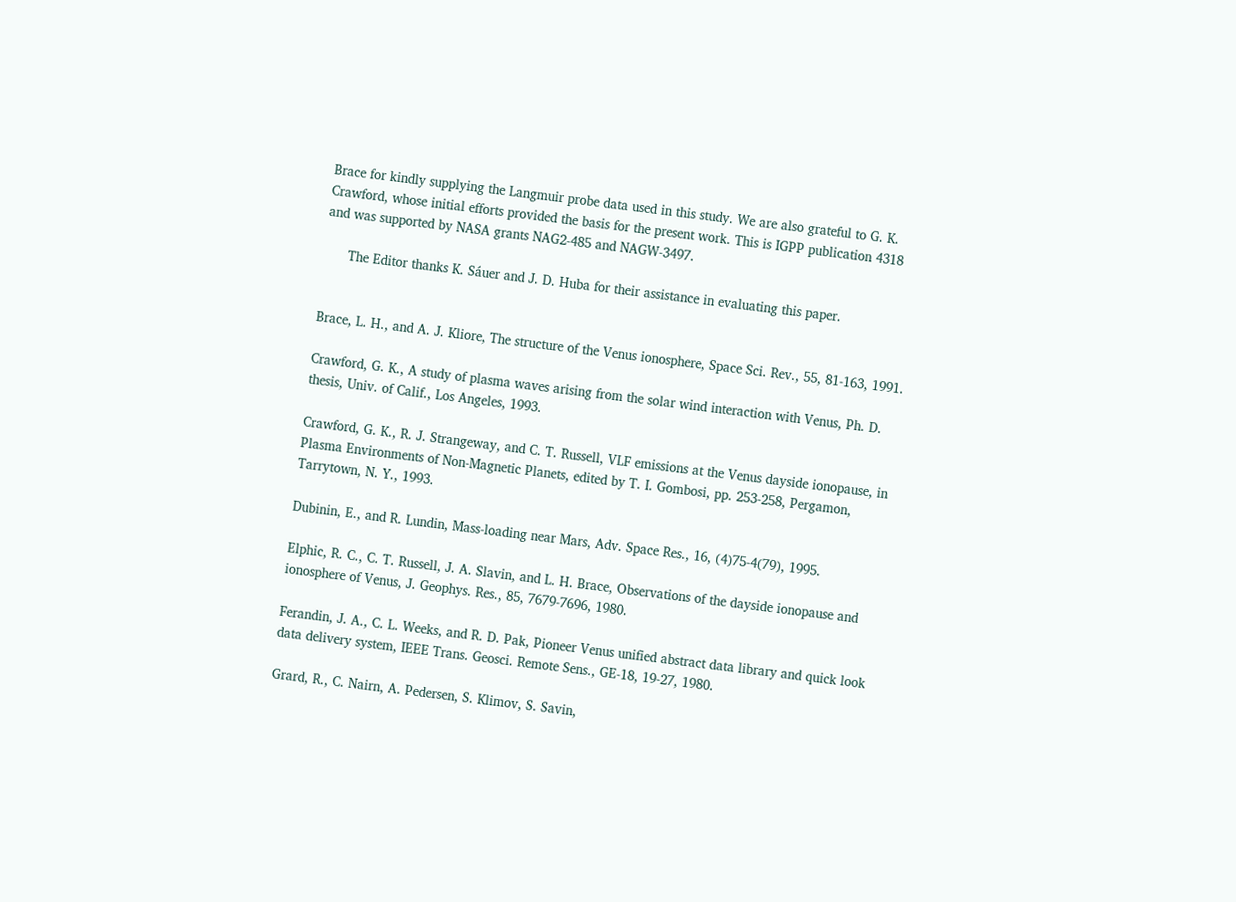Brace for kindly supplying the Langmuir probe data used in this study. We are also grateful to G. K. Crawford, whose initial efforts provided the basis for the present work. This is IGPP publication 4318 and was supported by NASA grants NAG2-485 and NAGW-3497.

      The Editor thanks K. Sáuer and J. D. Huba for their assistance in evaluating this paper.


Brace, L. H., and A. J. Kliore, The structure of the Venus ionosphere, Space Sci. Rev., 55, 81-163, 1991.

Crawford, G. K., A study of plasma waves arising from the solar wind interaction with Venus, Ph. D. thesis, Univ. of Calif., Los Angeles, 1993.

Crawford, G. K., R. J. Strangeway, and C. T. Russell, VLF emissions at the Venus dayside ionopause, in Plasma Environments of Non-Magnetic Planets, edited by T. I. Gombosi, pp. 253-258, Pergamon, Tarrytown, N. Y., 1993.

Dubinin, E., and R. Lundin, Mass-loading near Mars, Adv. Space Res., 16, (4)75-4(79), 1995.

Elphic, R. C., C. T. Russell, J. A. Slavin, and L. H. Brace, Observations of the dayside ionopause and ionosphere of Venus, J. Geophys. Res., 85, 7679-7696, 1980.

Ferandin, J. A., C. L. Weeks, and R. D. Pak, Pioneer Venus unified abstract data library and quick look data delivery system, IEEE Trans. Geosci. Remote Sens., GE-18, 19-27, 1980.

Grard, R., C. Nairn, A. Pedersen, S. Klimov, S. Savin,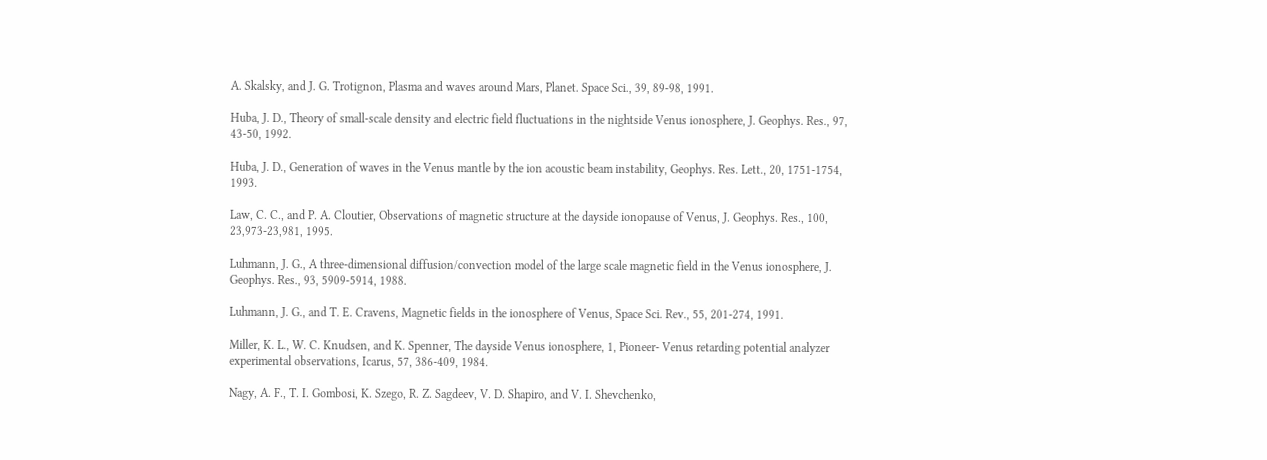A. Skalsky, and J. G. Trotignon, Plasma and waves around Mars, Planet. Space Sci., 39, 89-98, 1991.

Huba, J. D., Theory of small-scale density and electric field fluctuations in the nightside Venus ionosphere, J. Geophys. Res., 97, 43-50, 1992.

Huba, J. D., Generation of waves in the Venus mantle by the ion acoustic beam instability, Geophys. Res. Lett., 20, 1751-1754, 1993.

Law, C. C., and P. A. Cloutier, Observations of magnetic structure at the dayside ionopause of Venus, J. Geophys. Res., 100, 23,973-23,981, 1995.

Luhmann, J. G., A three-dimensional diffusion/convection model of the large scale magnetic field in the Venus ionosphere, J. Geophys. Res., 93, 5909-5914, 1988.

Luhmann, J. G., and T. E. Cravens, Magnetic fields in the ionosphere of Venus, Space Sci. Rev., 55, 201-274, 1991.

Miller, K. L., W. C. Knudsen, and K. Spenner, The dayside Venus ionosphere, 1, Pioneer- Venus retarding potential analyzer experimental observations, Icarus, 57, 386-409, 1984.

Nagy, A. F., T. I. Gombosi, K. Szego, R. Z. Sagdeev, V. D. Shapiro, and V. I. Shevchenko,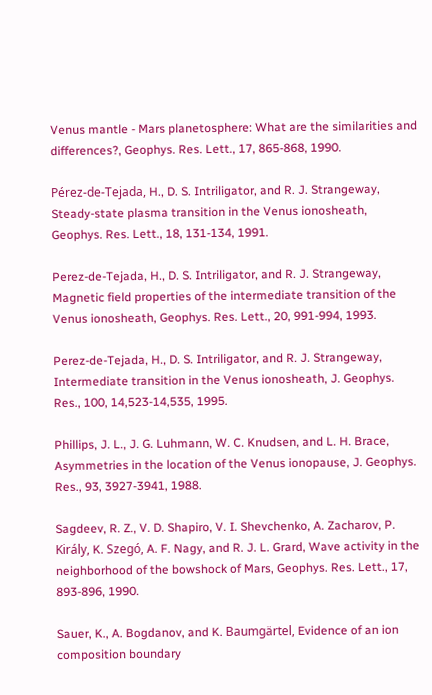Venus mantle - Mars planetosphere: What are the similarities and differences?, Geophys. Res. Lett., 17, 865-868, 1990.

Pérez-de-Tejada, H., D. S. Intriligator, and R. J. Strangeway, Steady-state plasma transition in the Venus ionosheath, Geophys. Res. Lett., 18, 131-134, 1991.

Perez-de-Tejada, H., D. S. Intriligator, and R. J. Strangeway, Magnetic field properties of the intermediate transition of the Venus ionosheath, Geophys. Res. Lett., 20, 991-994, 1993.

Perez-de-Tejada, H., D. S. Intriligator, and R. J. Strangeway, Intermediate transition in the Venus ionosheath, J. Geophys. Res., 100, 14,523-14,535, 1995.

Phillips, J. L., J. G. Luhmann, W. C. Knudsen, and L. H. Brace, Asymmetries in the location of the Venus ionopause, J. Geophys. Res., 93, 3927-3941, 1988.

Sagdeev, R. Z., V. D. Shapiro, V. I. Shevchenko, A. Zacharov, P. Király, K. Szegó, A. F. Nagy, and R. J. L. Grard, Wave activity in the neighborhood of the bowshock of Mars, Geophys. Res. Lett., 17, 893-896, 1990.

Sauer, K., A. Bogdanov, and K. Baumgärtel, Evidence of an ion composition boundary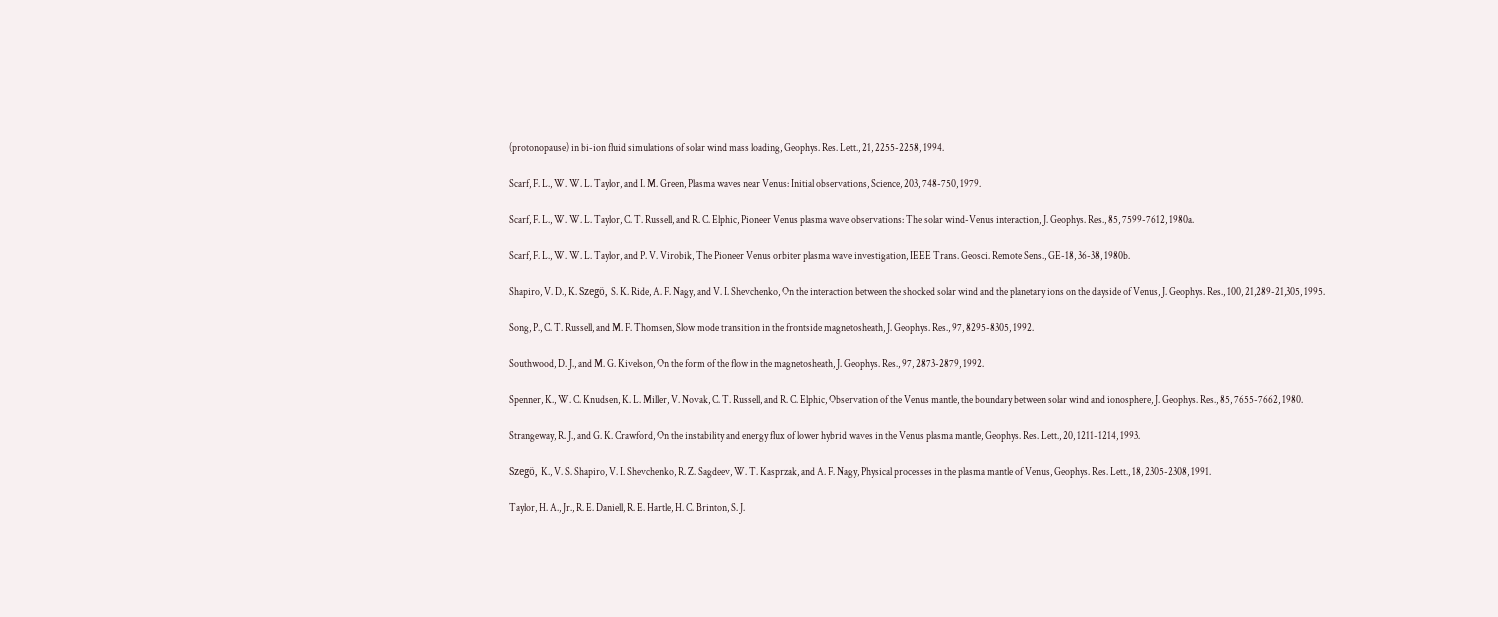(protonopause) in bi-ion fluid simulations of solar wind mass loading, Geophys. Res. Lett., 21, 2255-2258, 1994.

Scarf, F. L., W. W. L. Taylor, and I. M. Green, Plasma waves near Venus: Initial observations, Science, 203, 748-750, 1979.

Scarf, F. L., W. W. L. Taylor, C. T. Russell, and R. C. Elphic, Pioneer Venus plasma wave observations: The solar wind-Venus interaction, J. Geophys. Res., 85, 7599-7612, 1980a.

Scarf, F. L., W. W. L. Taylor, and P. V. Virobik, The Pioneer Venus orbiter plasma wave investigation, IEEE Trans. Geosci. Remote Sens., GE-18, 36-38, 1980b.

Shapiro, V. D., K. Szegö, S. K. Ride, A. F. Nagy, and V. I. Shevchenko, On the interaction between the shocked solar wind and the planetary ions on the dayside of Venus, J. Geophys. Res., 100, 21,289-21,305, 1995.

Song, P., C. T. Russell, and M. F. Thomsen, Slow mode transition in the frontside magnetosheath, J. Geophys. Res., 97, 8295-8305, 1992.

Southwood, D. J., and M. G. Kivelson, On the form of the flow in the magnetosheath, J. Geophys. Res., 97, 2873-2879, 1992.

Spenner, K., W. C. Knudsen, K. L. Miller, V. Novak, C. T. Russell, and R. C. Elphic, Observation of the Venus mantle, the boundary between solar wind and ionosphere, J. Geophys. Res., 85, 7655-7662, 1980.

Strangeway, R. J., and G. K. Crawford, On the instability and energy flux of lower hybrid waves in the Venus plasma mantle, Geophys. Res. Lett., 20, 1211-1214, 1993.

Szegö, K., V. S. Shapiro, V. I. Shevchenko, R. Z. Sagdeev, W. T. Kasprzak, and A. F. Nagy, Physical processes in the plasma mantle of Venus, Geophys. Res. Lett., 18, 2305-2308, 1991.

Taylor, H. A., Jr., R. E. Daniell, R. E. Hartle, H. C. Brinton, S. J.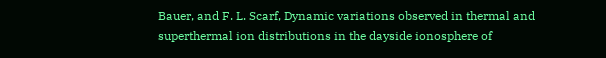Bauer, and F. L. Scarf, Dynamic variations observed in thermal and superthermal ion distributions in the dayside ionosphere of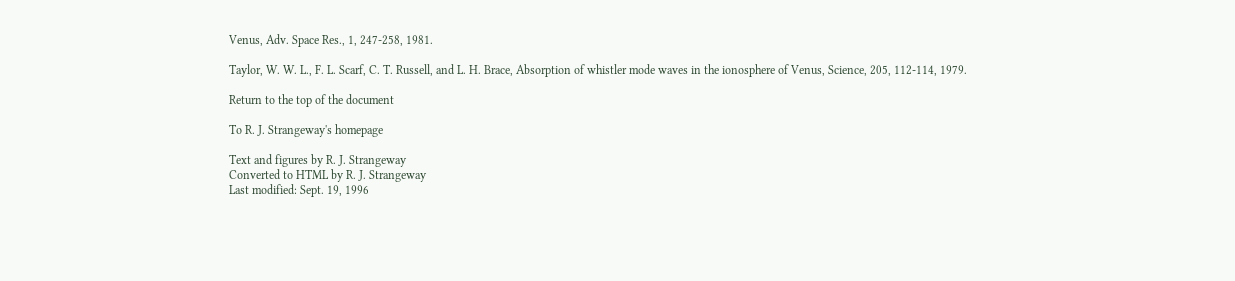Venus, Adv. Space Res., 1, 247-258, 1981.

Taylor, W. W. L., F. L. Scarf, C. T. Russell, and L. H. Brace, Absorption of whistler mode waves in the ionosphere of Venus, Science, 205, 112-114, 1979.

Return to the top of the document

To R. J. Strangeway's homepage

Text and figures by R. J. Strangeway
Converted to HTML by R. J. Strangeway
Last modified: Sept. 19, 1996